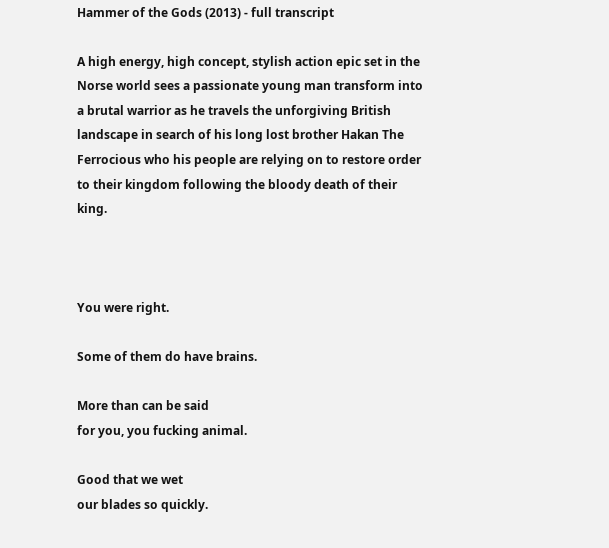Hammer of the Gods (2013) - full transcript

A high energy, high concept, stylish action epic set in the Norse world sees a passionate young man transform into a brutal warrior as he travels the unforgiving British landscape in search of his long lost brother Hakan The Ferrocious who his people are relying on to restore order to their kingdom following the bloody death of their king.



You were right.

Some of them do have brains.

More than can be said
for you, you fucking animal.

Good that we wet
our blades so quickly.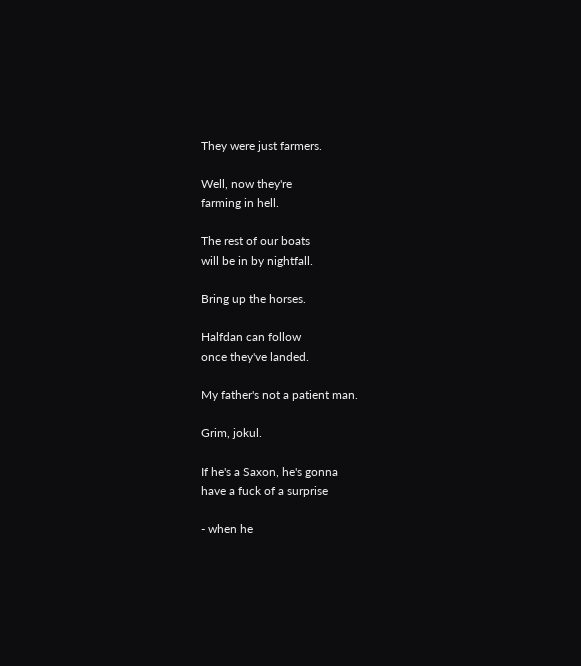They were just farmers.

Well, now they're
farming in hell.

The rest of our boats
will be in by nightfall.

Bring up the horses.

Halfdan can follow
once they've landed.

My father's not a patient man.

Grim, jokul.

If he's a Saxon, he's gonna
have a fuck of a surprise

- when he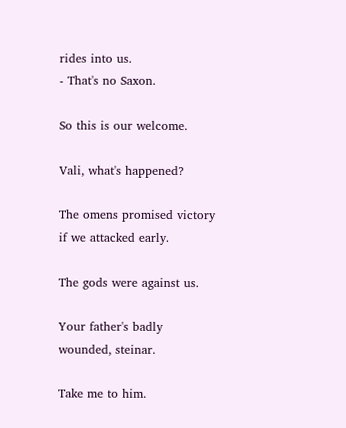rides into us.
- That's no Saxon.

So this is our welcome.

Vali, what's happened?

The omens promised victory
if we attacked early.

The gods were against us.

Your father's badly
wounded, steinar.

Take me to him.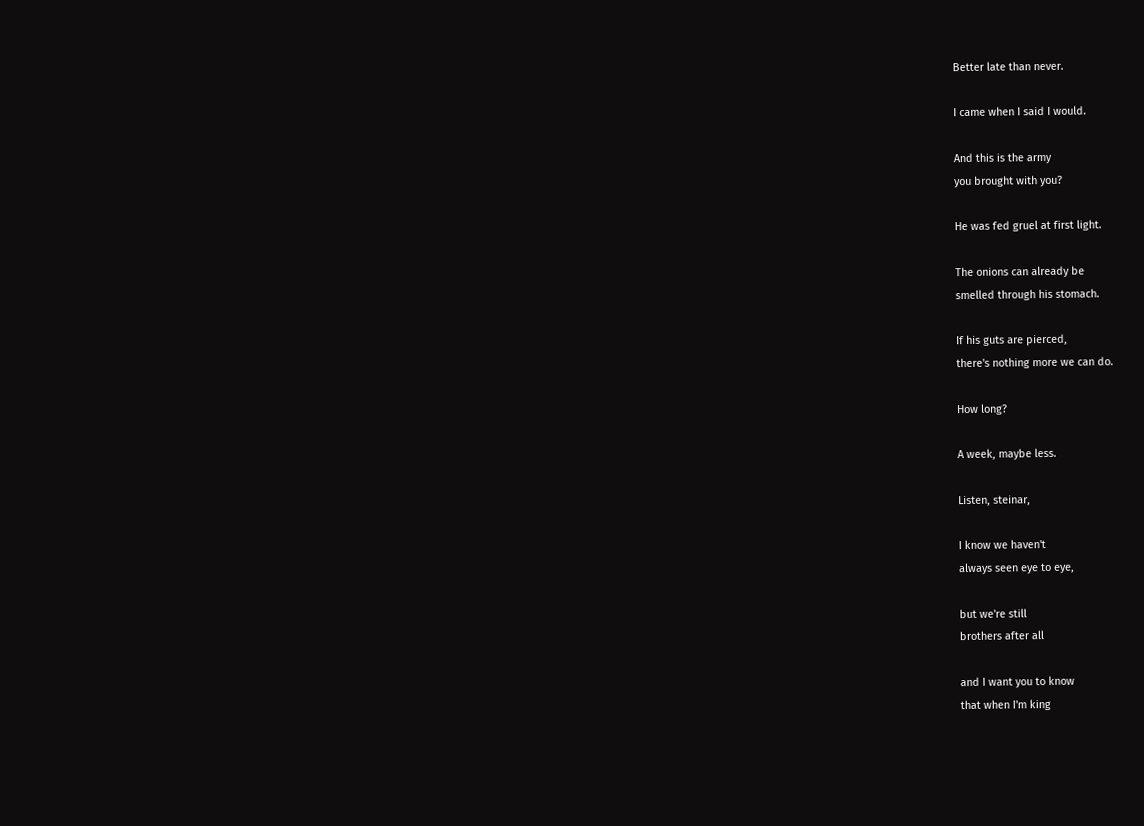Better late than never.

I came when I said I would.

And this is the army
you brought with you?

He was fed gruel at first light.

The onions can already be
smelled through his stomach.

If his guts are pierced,
there's nothing more we can do.

How long?

A week, maybe less.

Listen, steinar,

I know we haven't
always seen eye to eye,

but we're still
brothers after all

and I want you to know
that when I'm king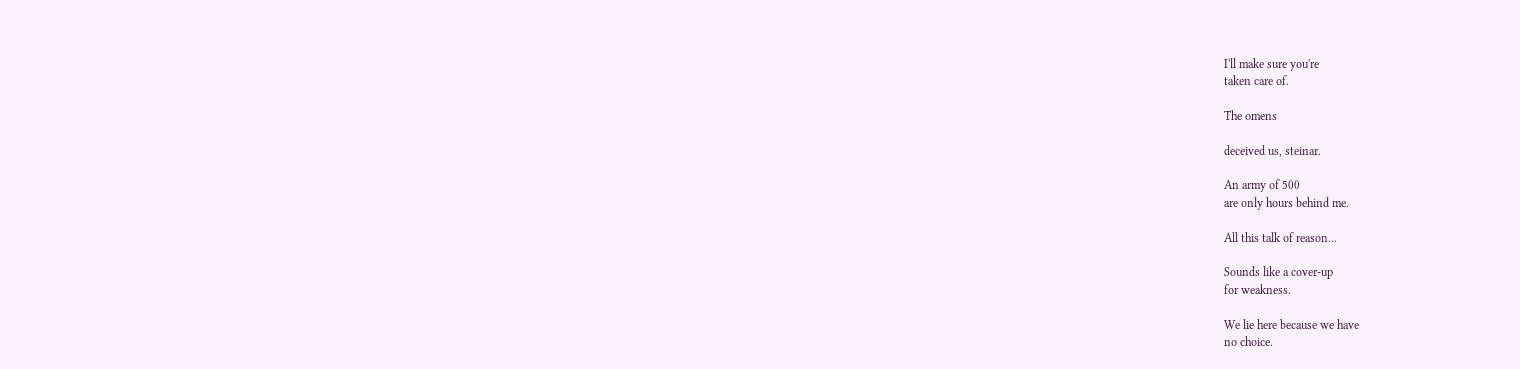I'll make sure you're
taken care of.

The omens

deceived us, steinar.

An army of 500
are only hours behind me.

All this talk of reason...

Sounds like a cover-up
for weakness.

We lie here because we have
no choice.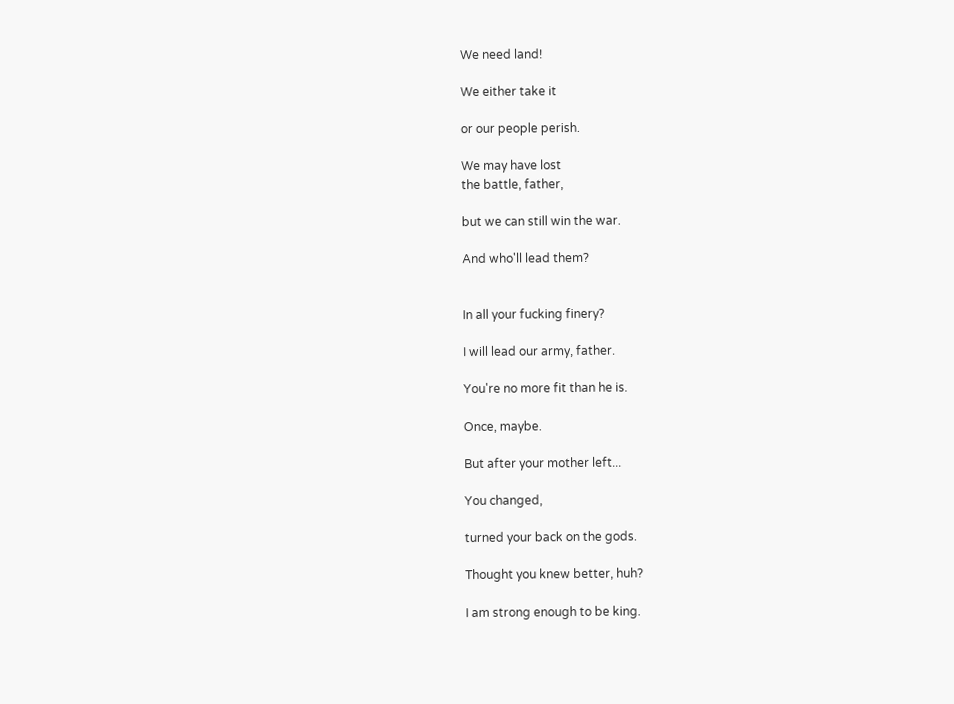We need land!

We either take it

or our people perish.

We may have lost
the battle, father,

but we can still win the war.

And who'll lead them?


In all your fucking finery?

I will lead our army, father.

You're no more fit than he is.

Once, maybe.

But after your mother left...

You changed,

turned your back on the gods.

Thought you knew better, huh?

I am strong enough to be king.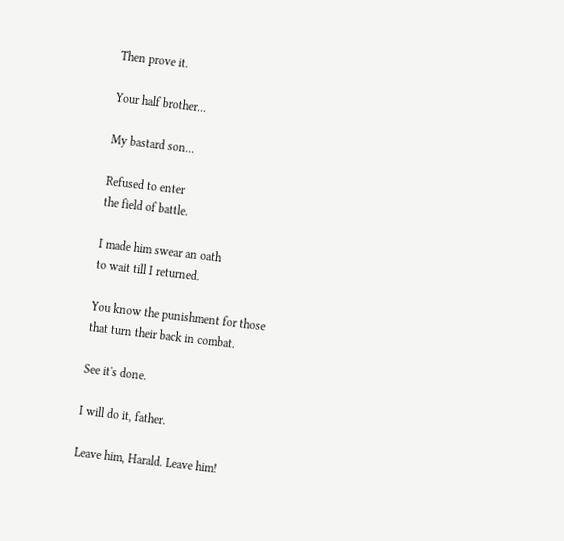Then prove it.

Your half brother...

My bastard son...

Refused to enter
the field of battle.

I made him swear an oath
to wait till I returned.

You know the punishment for those
that turn their back in combat.

See it's done.

I will do it, father.

Leave him, Harald. Leave him!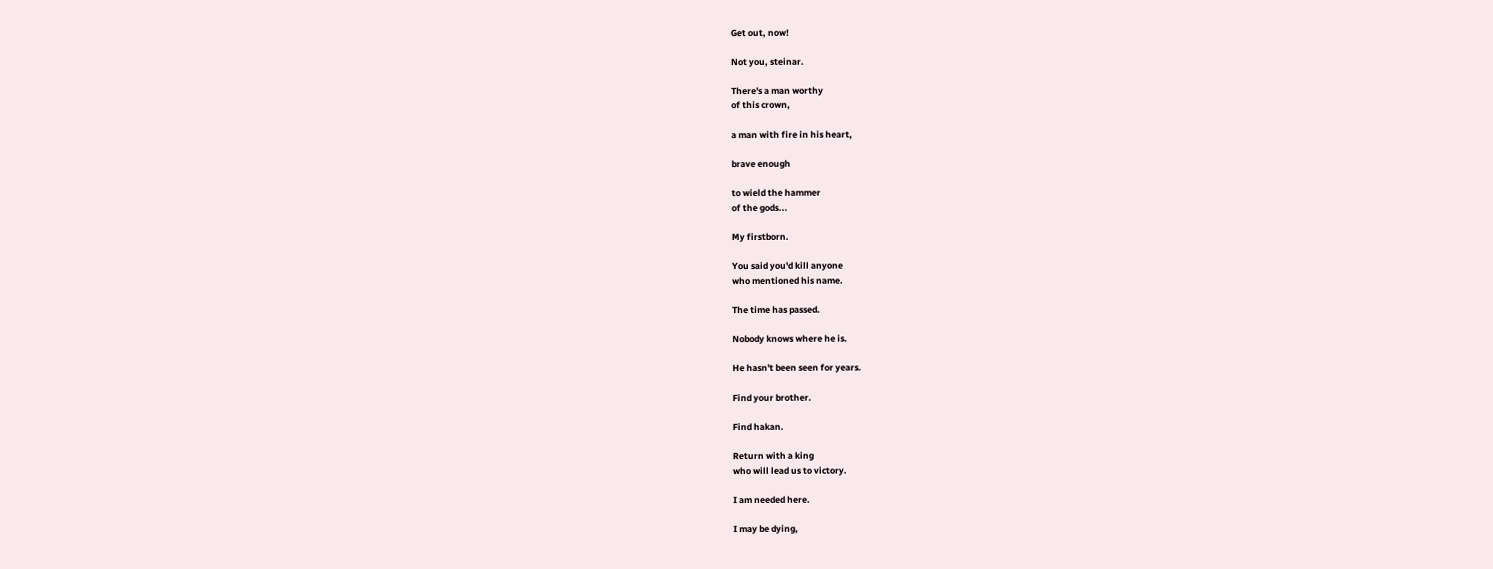Get out, now!

Not you, steinar.

There's a man worthy
of this crown,

a man with fire in his heart,

brave enough

to wield the hammer
of the gods...

My firstborn.

You said you'd kill anyone
who mentioned his name.

The time has passed.

Nobody knows where he is.

He hasn't been seen for years.

Find your brother.

Find hakan.

Return with a king
who will lead us to victory.

I am needed here.

I may be dying,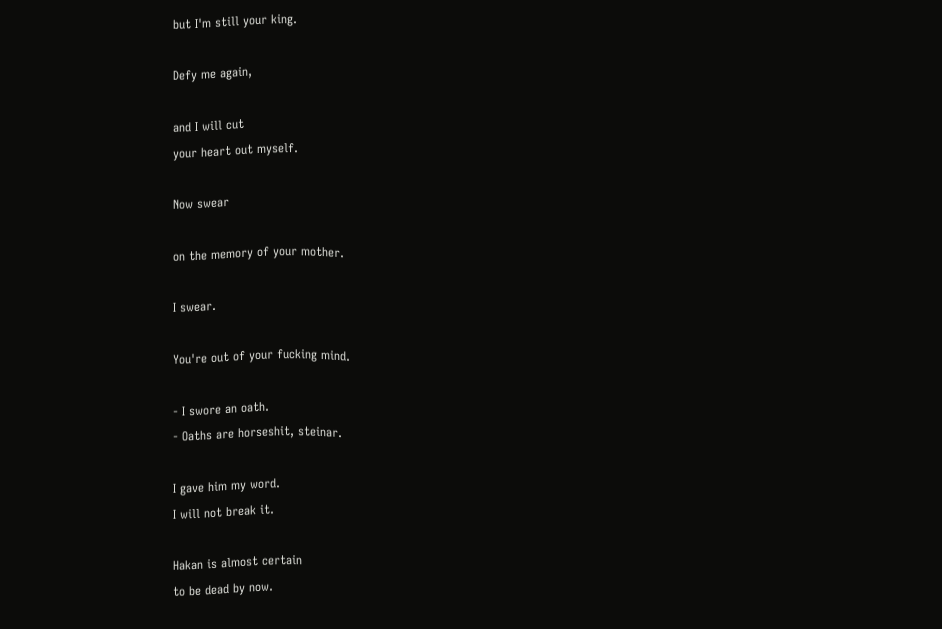but I'm still your king.

Defy me again,

and I will cut
your heart out myself.

Now swear

on the memory of your mother.

I swear.

You're out of your fucking mind.

- I swore an oath.
- Oaths are horseshit, steinar.

I gave him my word.
I will not break it.

Hakan is almost certain
to be dead by now.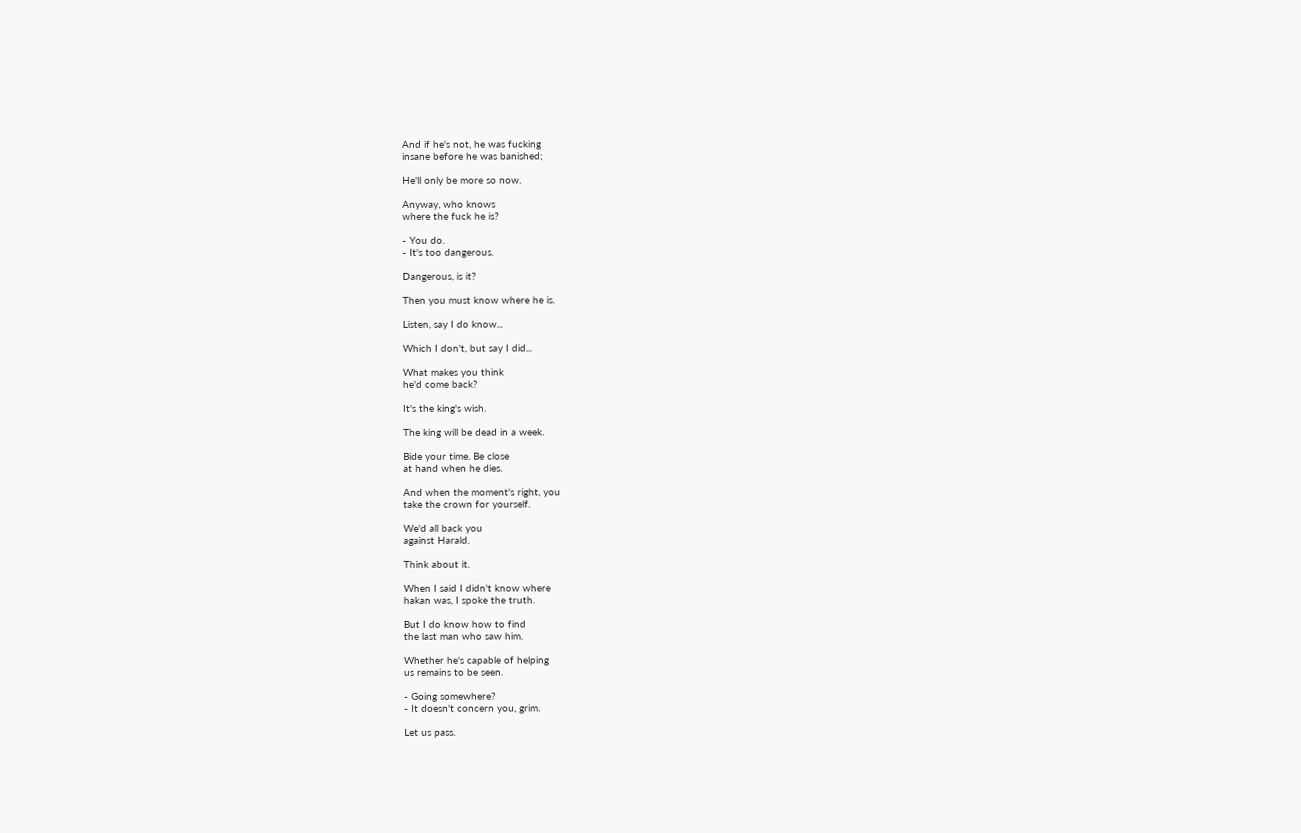And if he's not, he was fucking
insane before he was banished;

He'll only be more so now.

Anyway, who knows
where the fuck he is?

- You do.
- It's too dangerous.

Dangerous, is it?

Then you must know where he is.

Listen, say I do know...

Which I don't, but say I did...

What makes you think
he'd come back?

It's the king's wish.

The king will be dead in a week.

Bide your time. Be close
at hand when he dies.

And when the moment's right, you
take the crown for yourself.

We'd all back you
against Harald.

Think about it.

When I said I didn't know where
hakan was, I spoke the truth.

But I do know how to find
the last man who saw him.

Whether he's capable of helping
us remains to be seen.

- Going somewhere?
- It doesn't concern you, grim.

Let us pass.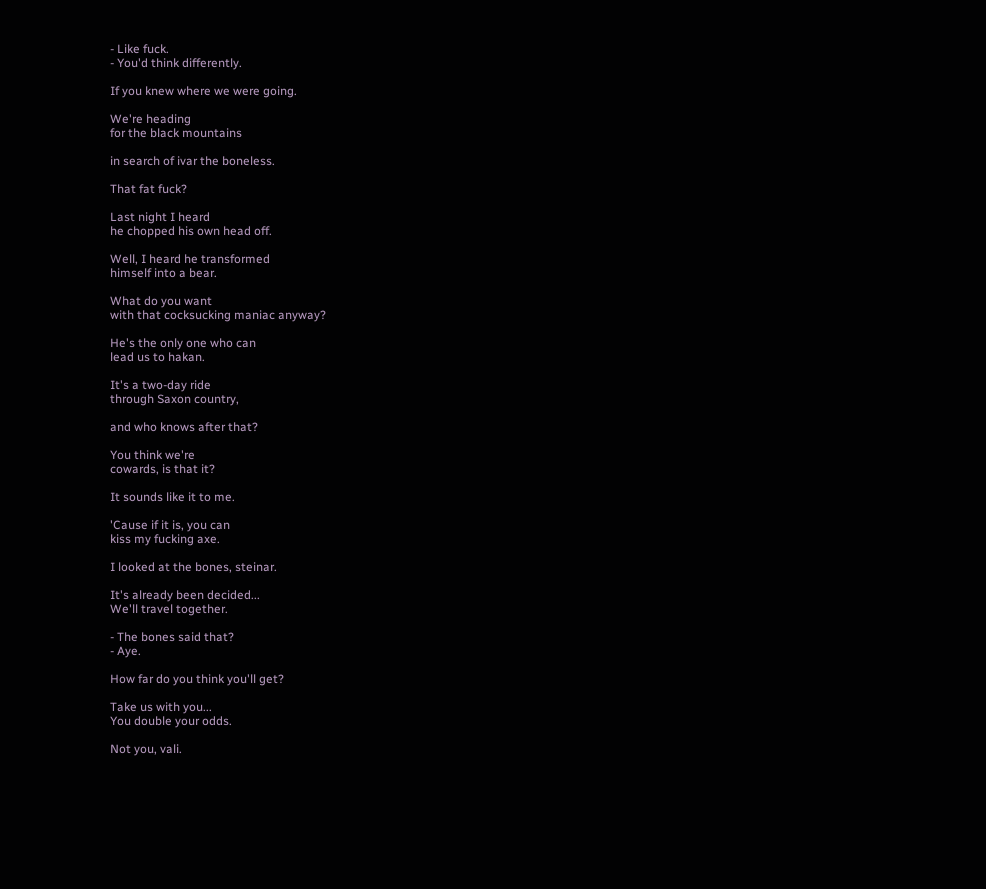- Like fuck.
- You'd think differently.

If you knew where we were going.

We're heading
for the black mountains

in search of ivar the boneless.

That fat fuck?

Last night I heard
he chopped his own head off.

Well, I heard he transformed
himself into a bear.

What do you want
with that cocksucking maniac anyway?

He's the only one who can
lead us to hakan.

It's a two-day ride
through Saxon country,

and who knows after that?

You think we're
cowards, is that it?

It sounds like it to me.

'Cause if it is, you can
kiss my fucking axe.

I looked at the bones, steinar.

It's already been decided...
We'll travel together.

- The bones said that?
- Aye.

How far do you think you'll get?

Take us with you...
You double your odds.

Not you, vali.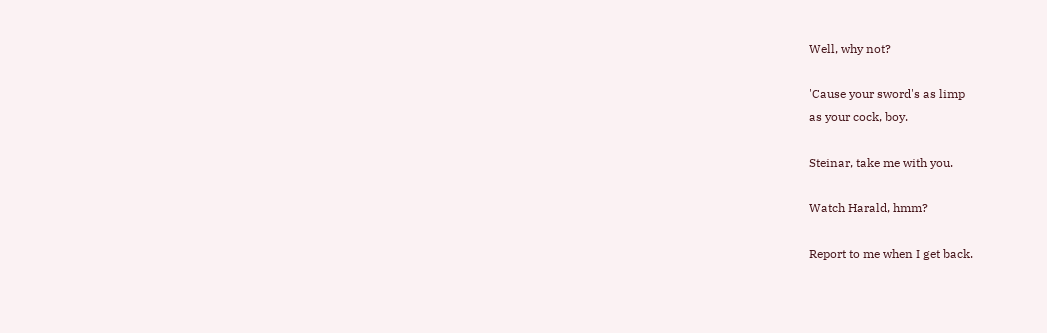Well, why not?

'Cause your sword's as limp
as your cock, boy.

Steinar, take me with you.

Watch Harald, hmm?

Report to me when I get back.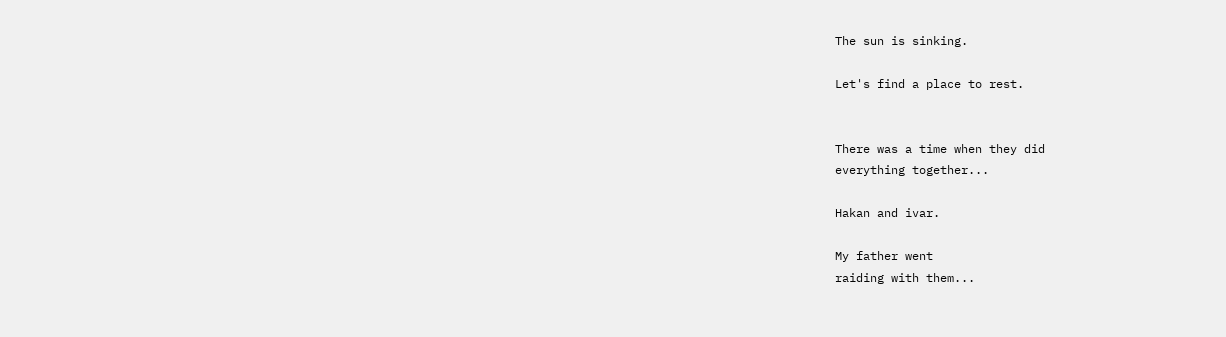The sun is sinking.

Let's find a place to rest.


There was a time when they did
everything together...

Hakan and ivar.

My father went
raiding with them...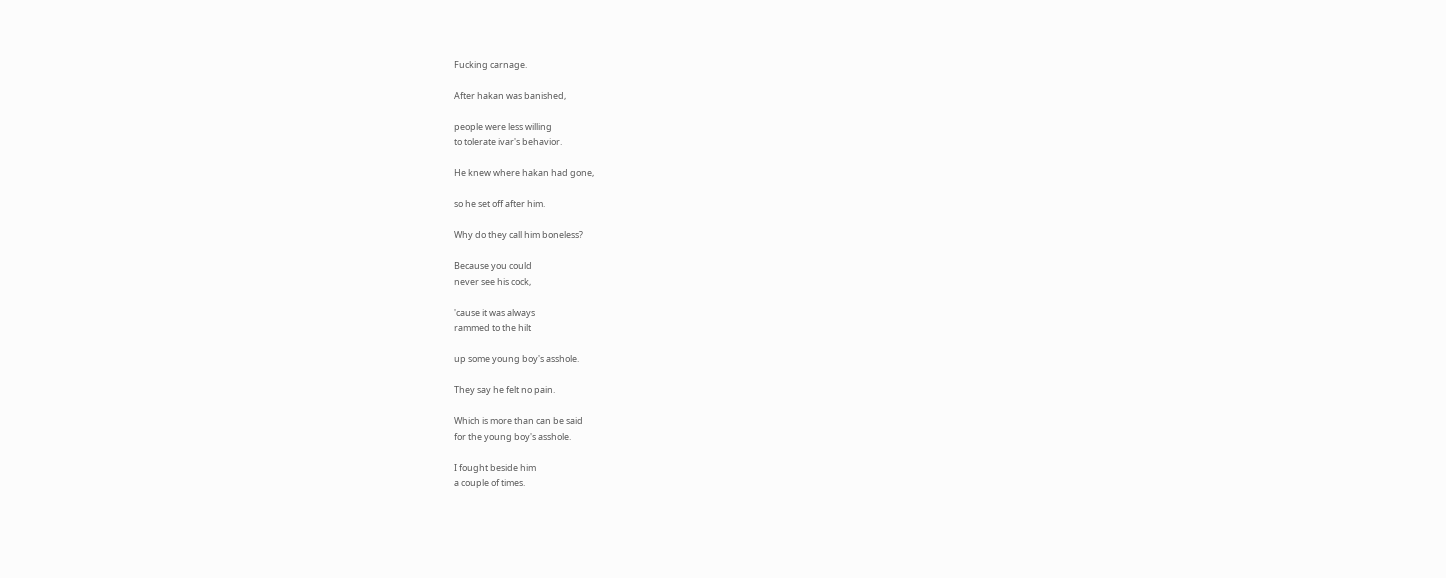Fucking carnage.

After hakan was banished,

people were less willing
to tolerate ivar's behavior.

He knew where hakan had gone,

so he set off after him.

Why do they call him boneless?

Because you could
never see his cock,

'cause it was always
rammed to the hilt

up some young boy's asshole.

They say he felt no pain.

Which is more than can be said
for the young boy's asshole.

I fought beside him
a couple of times.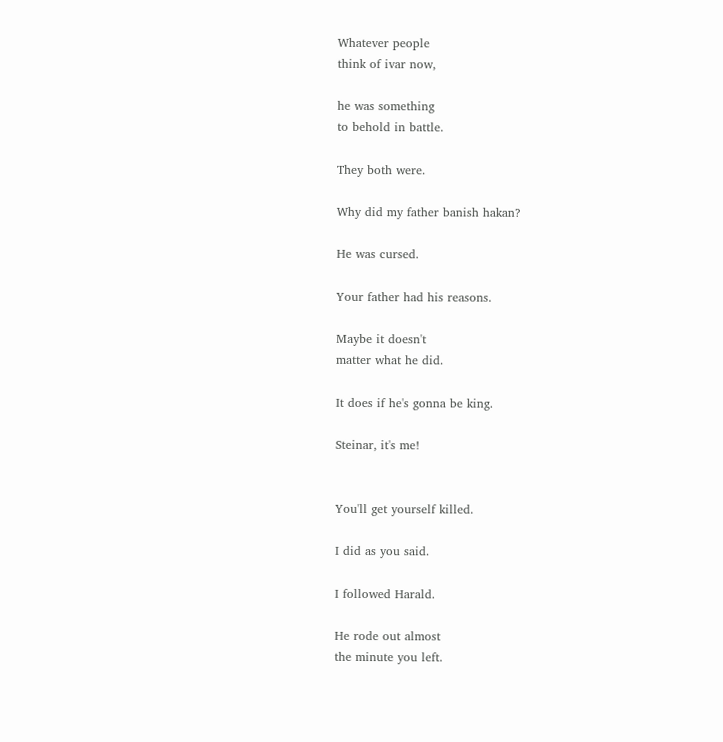Whatever people
think of ivar now,

he was something
to behold in battle.

They both were.

Why did my father banish hakan?

He was cursed.

Your father had his reasons.

Maybe it doesn't
matter what he did.

It does if he's gonna be king.

Steinar, it's me!


You'll get yourself killed.

I did as you said.

I followed Harald.

He rode out almost
the minute you left.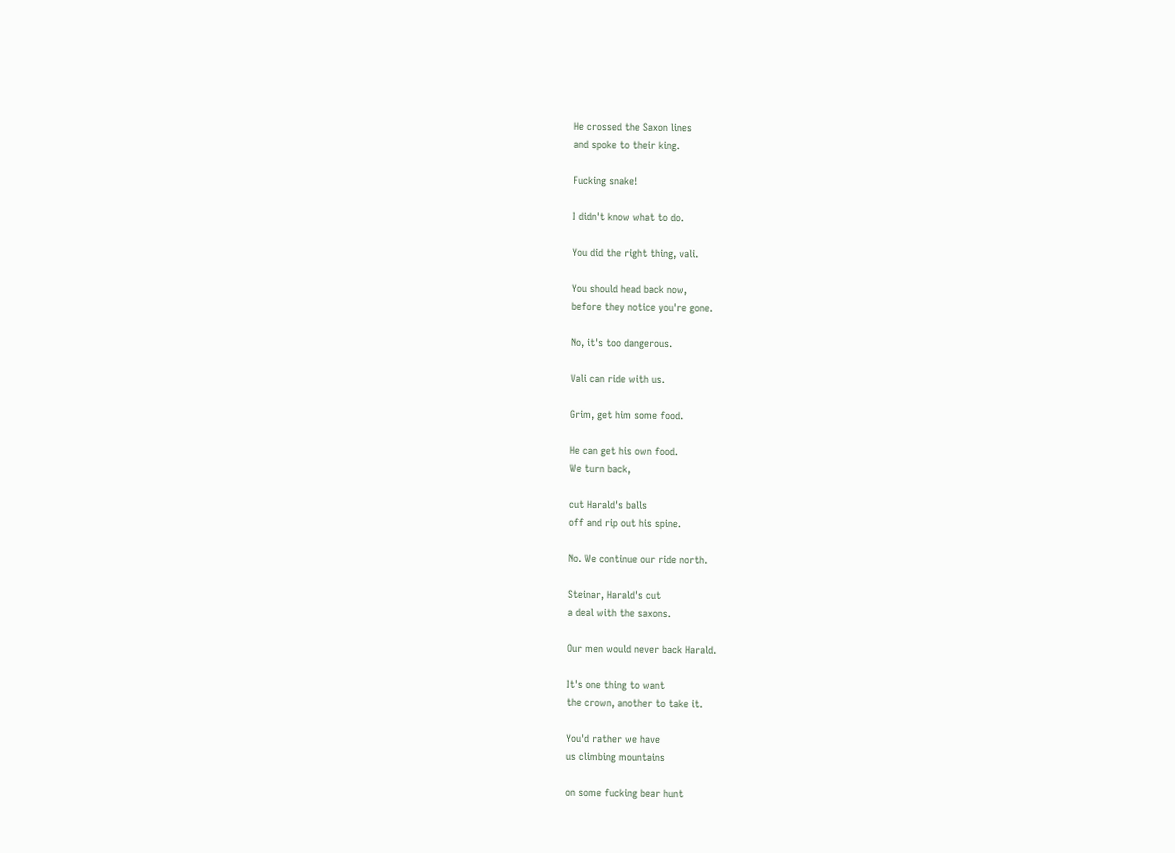He crossed the Saxon lines
and spoke to their king.

Fucking snake!

I didn't know what to do.

You did the right thing, vali.

You should head back now,
before they notice you're gone.

No, it's too dangerous.

Vali can ride with us.

Grim, get him some food.

He can get his own food.
We turn back,

cut Harald's balls
off and rip out his spine.

No. We continue our ride north.

Steinar, Harald's cut
a deal with the saxons.

Our men would never back Harald.

It's one thing to want
the crown, another to take it.

You'd rather we have
us climbing mountains

on some fucking bear hunt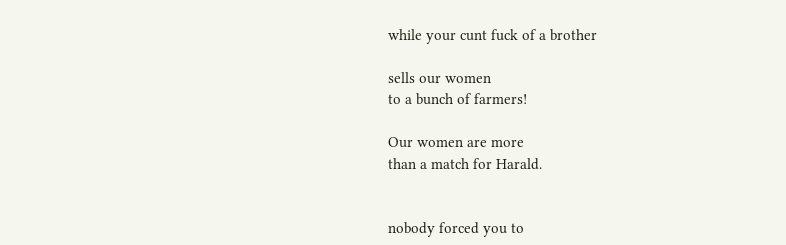while your cunt fuck of a brother

sells our women
to a bunch of farmers!

Our women are more
than a match for Harald.


nobody forced you to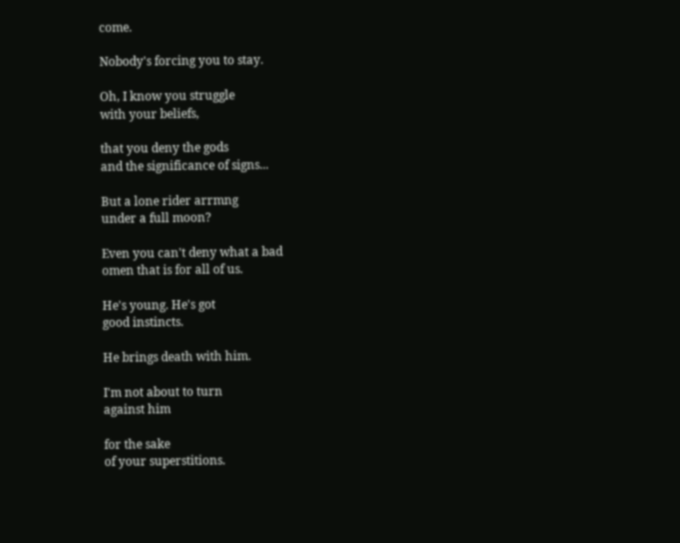come.

Nobody's forcing you to stay.

Oh, I know you struggle
with your beliefs,

that you deny the gods
and the significance of signs...

But a lone rider arrmng
under a full moon?

Even you can't deny what a bad
omen that is for all of us.

He's young. He's got
good instincts.

He brings death with him.

I'm not about to turn
against him

for the sake
of your superstitions.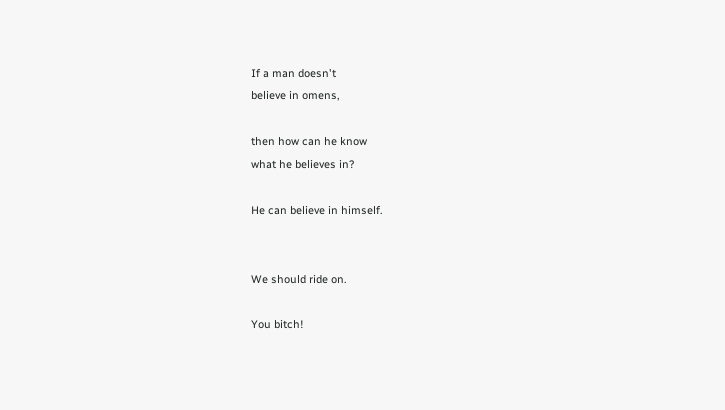If a man doesn't
believe in omens,

then how can he know
what he believes in?

He can believe in himself.


We should ride on.

You bitch!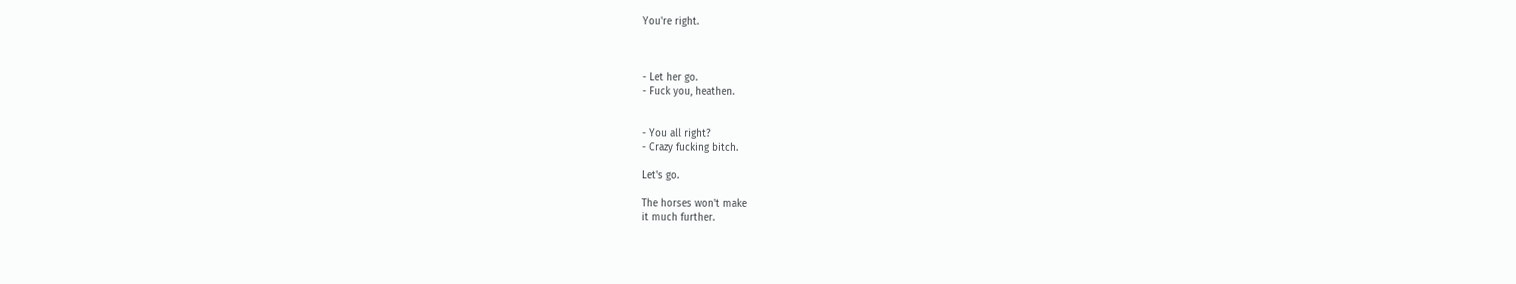You're right.



- Let her go.
- Fuck you, heathen.


- You all right?
- Crazy fucking bitch.

Let's go.

The horses won't make
it much further.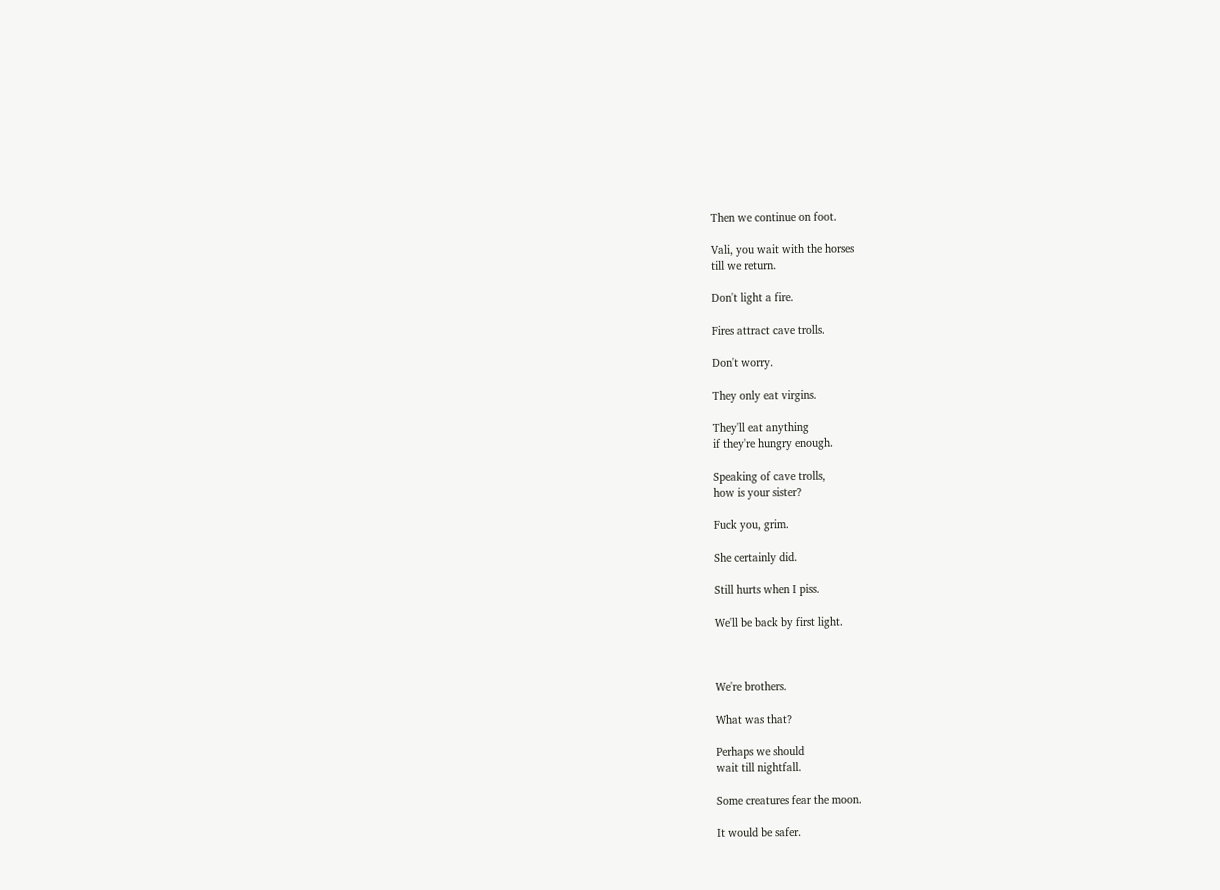Then we continue on foot.

Vali, you wait with the horses
till we return.

Don't light a fire.

Fires attract cave trolls.

Don't worry.

They only eat virgins.

They'll eat anything
if they're hungry enough.

Speaking of cave trolls,
how is your sister?

Fuck you, grim.

She certainly did.

Still hurts when I piss.

We'll be back by first light.



We're brothers.

What was that?

Perhaps we should
wait till nightfall.

Some creatures fear the moon.

It would be safer.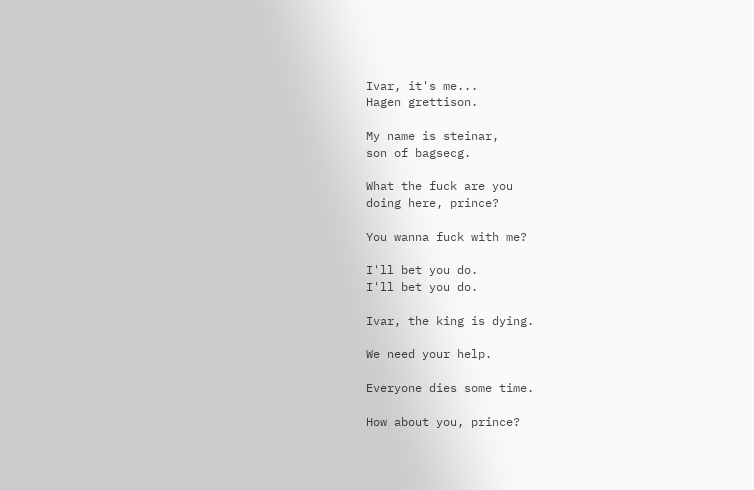Ivar, it's me...
Hagen grettison.

My name is steinar,
son of bagsecg.

What the fuck are you
doing here, prince?

You wanna fuck with me?

I'll bet you do.
I'll bet you do.

Ivar, the king is dying.

We need your help.

Everyone dies some time.

How about you, prince?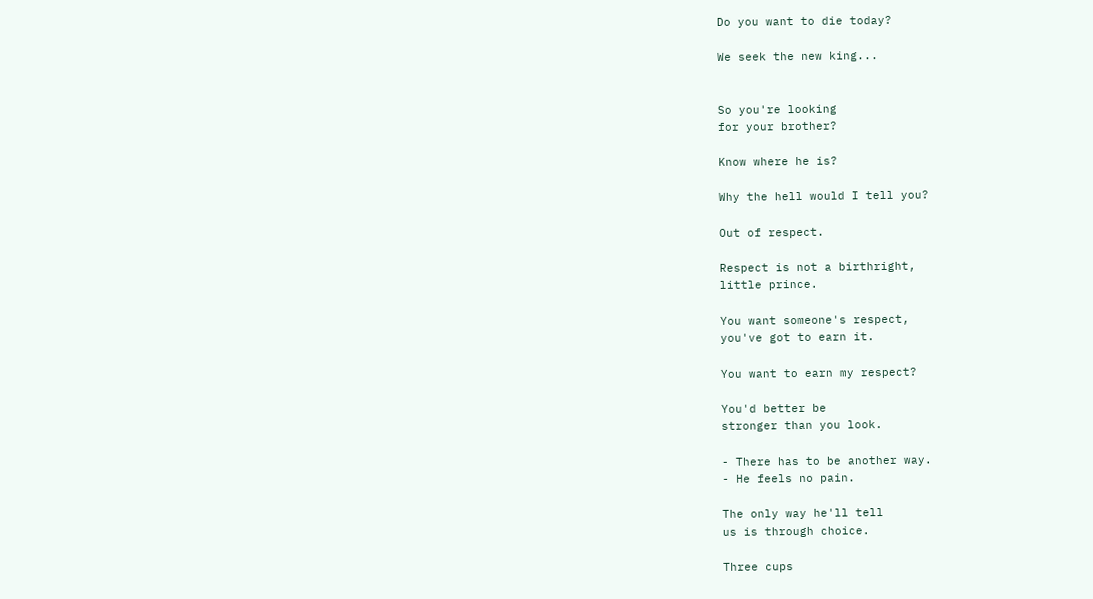Do you want to die today?

We seek the new king...


So you're looking
for your brother?

Know where he is?

Why the hell would I tell you?

Out of respect.

Respect is not a birthright,
little prince.

You want someone's respect,
you've got to earn it.

You want to earn my respect?

You'd better be
stronger than you look.

- There has to be another way.
- He feels no pain.

The only way he'll tell
us is through choice.

Three cups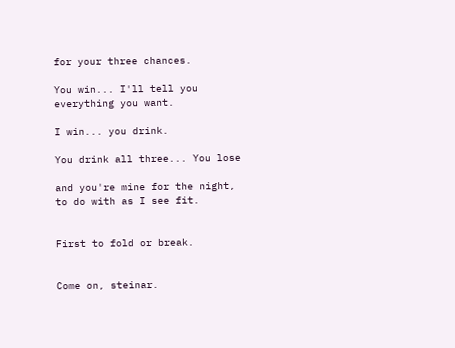for your three chances.

You win... I'll tell you
everything you want.

I win... you drink.

You drink all three... You lose

and you're mine for the night,
to do with as I see fit.


First to fold or break.


Come on, steinar.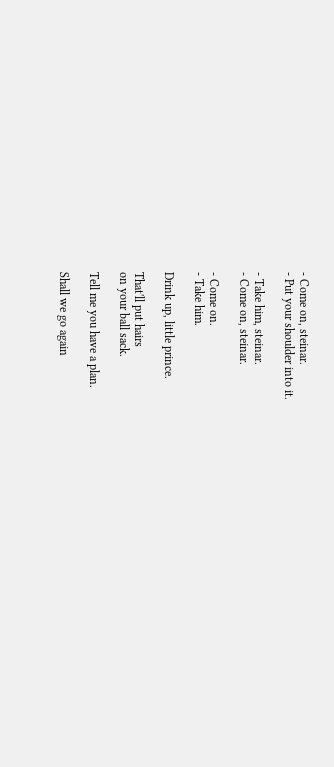- Come on, steinar.
- Put your shoulder into it.

- Take him, steinar.
- Come on, steinar.

- Come on.
- Take him.

Drink up, little prince.

That'll put hairs
on your ball sack.

Tell me you have a plan.

Shall we go again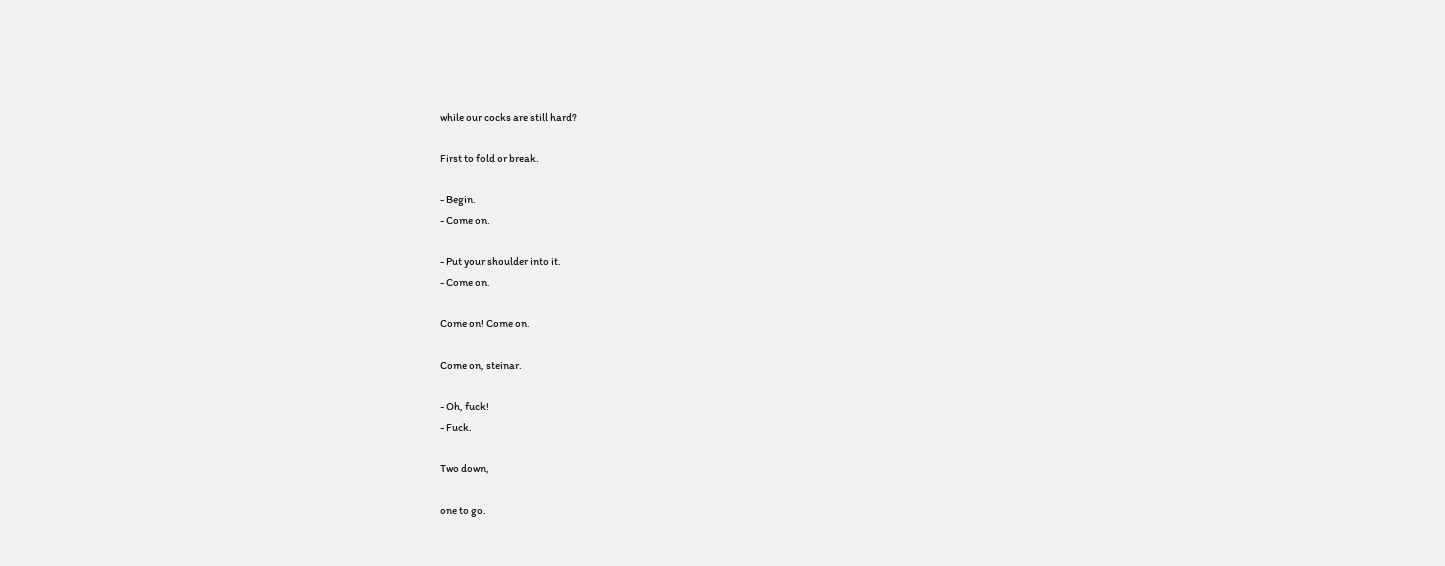while our cocks are still hard?

First to fold or break.

- Begin.
- Come on.

- Put your shoulder into it.
- Come on.

Come on! Come on.

Come on, steinar.

- Oh, fuck!
- Fuck.

Two down,

one to go.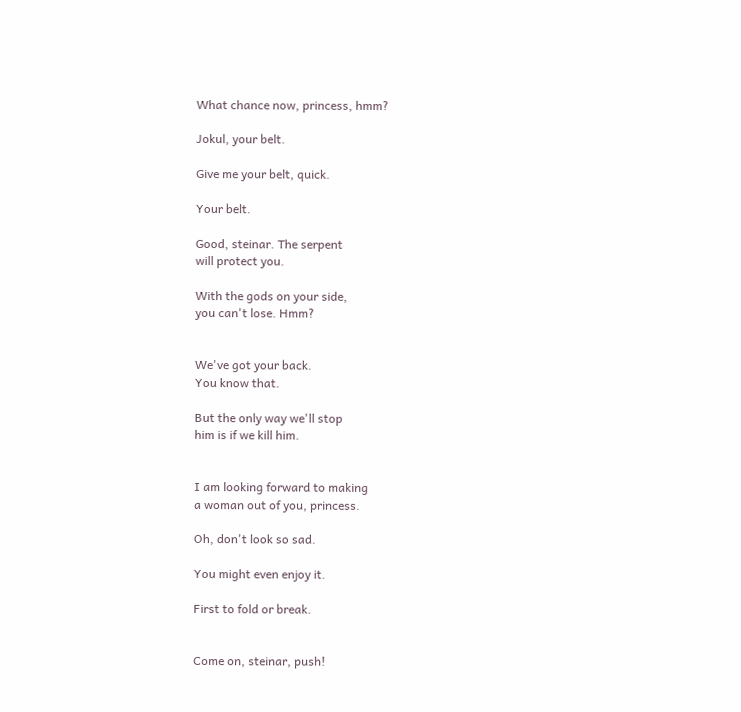What chance now, princess, hmm?

Jokul, your belt.

Give me your belt, quick.

Your belt.

Good, steinar. The serpent
will protect you.

With the gods on your side,
you can't lose. Hmm?


We've got your back.
You know that.

But the only way we'll stop
him is if we kill him.


I am looking forward to making
a woman out of you, princess.

Oh, don't look so sad.

You might even enjoy it.

First to fold or break.


Come on, steinar, push!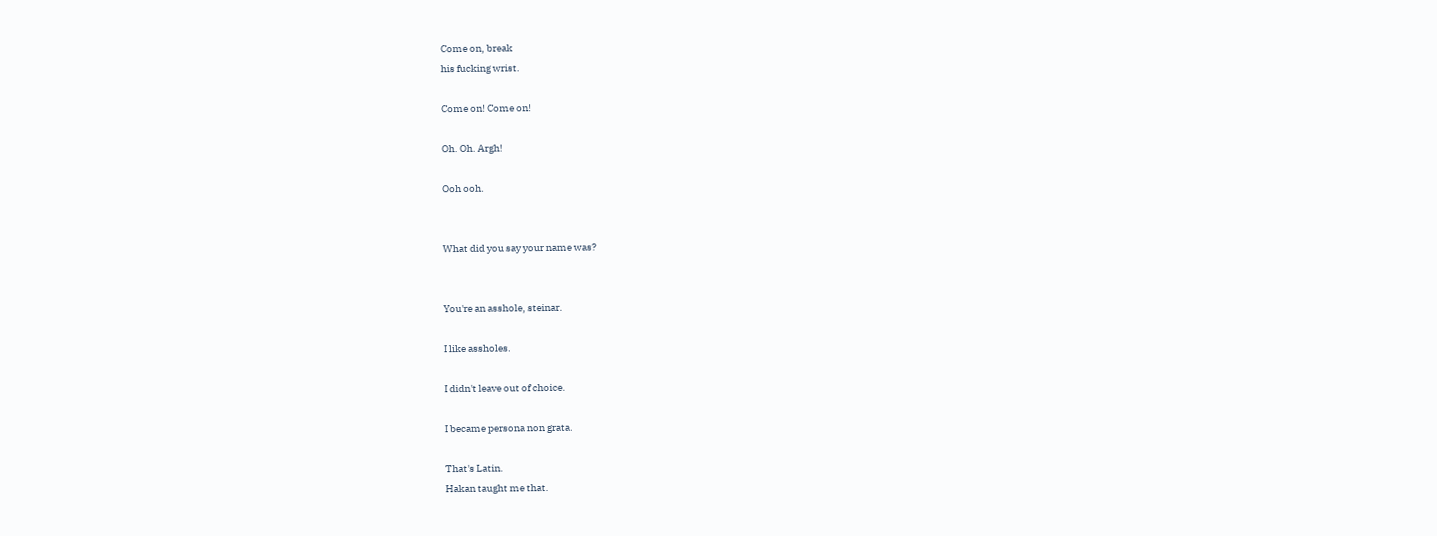Come on, break
his fucking wrist.

Come on! Come on!

Oh. Oh. Argh!

Ooh ooh.


What did you say your name was?


You're an asshole, steinar.

I like assholes.

I didn't leave out of choice.

I became persona non grata.

That's Latin.
Hakan taught me that.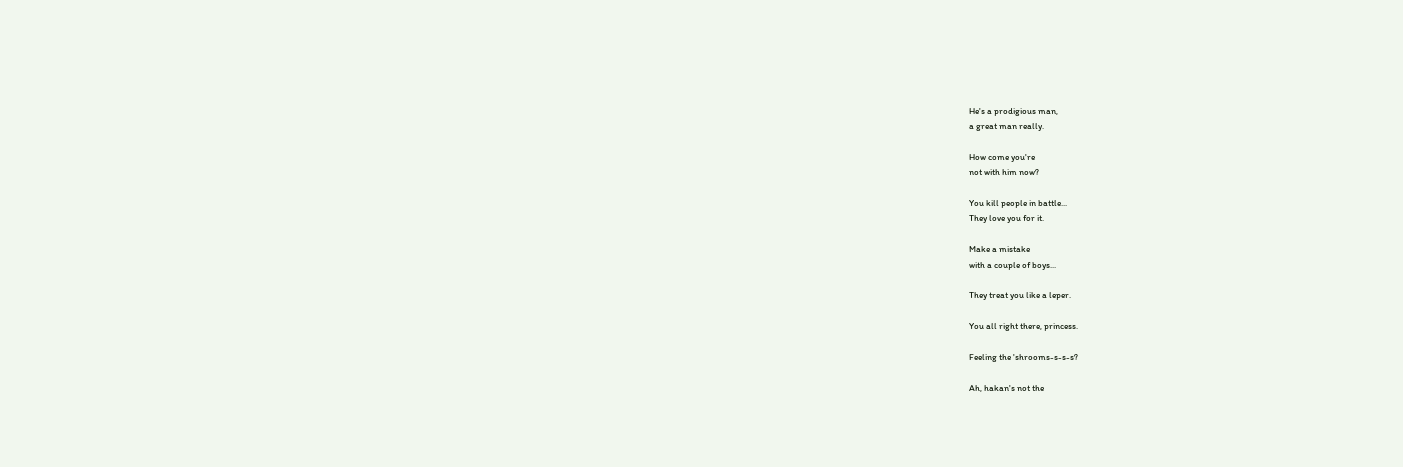He's a prodigious man,
a great man really.

How come you're
not with him now?

You kill people in battle...
They love you for it.

Make a mistake
with a couple of boys...

They treat you like a leper.

You all right there, princess.

Feeling the 'shrooms-s-s-s?

Ah, hakan's not the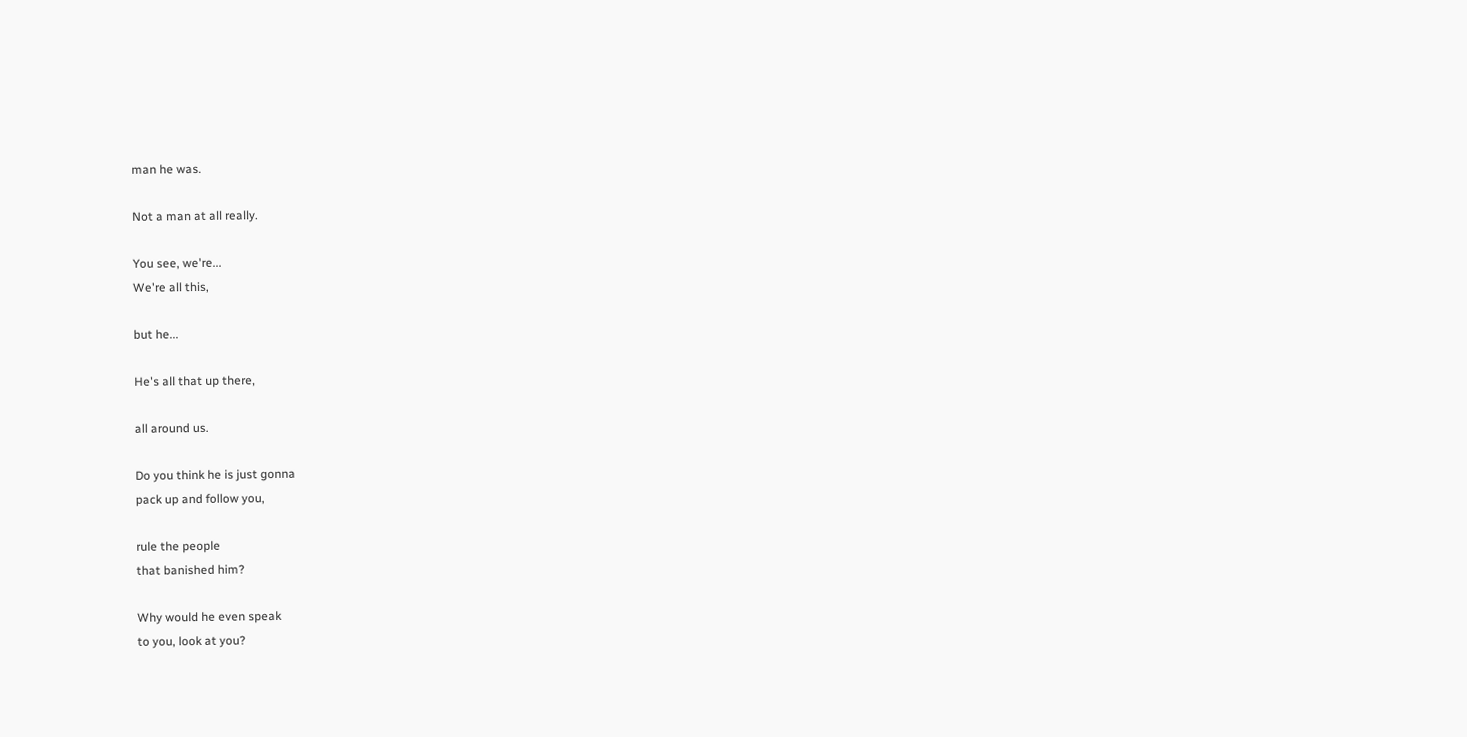man he was.

Not a man at all really.

You see, we're...
We're all this,

but he...

He's all that up there,

all around us.

Do you think he is just gonna
pack up and follow you,

rule the people
that banished him?

Why would he even speak
to you, look at you?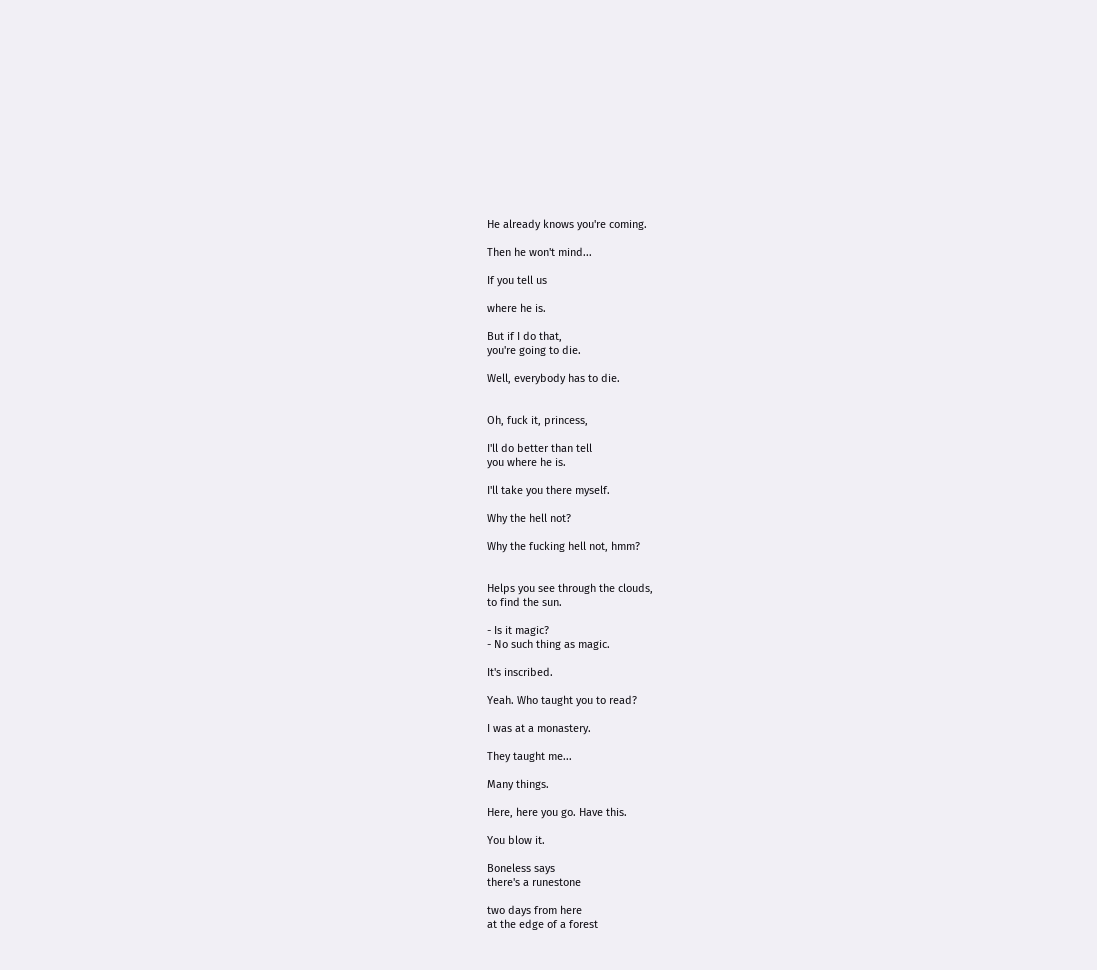He already knows you're coming.

Then he won't mind...

If you tell us

where he is.

But if I do that,
you're going to die.

Well, everybody has to die.


Oh, fuck it, princess,

I'll do better than tell
you where he is.

I'll take you there myself.

Why the hell not?

Why the fucking hell not, hmm?


Helps you see through the clouds,
to find the sun.

- Is it magic?
- No such thing as magic.

It's inscribed.

Yeah. Who taught you to read?

I was at a monastery.

They taught me...

Many things.

Here, here you go. Have this.

You blow it.

Boneless says
there's a runestone

two days from here
at the edge of a forest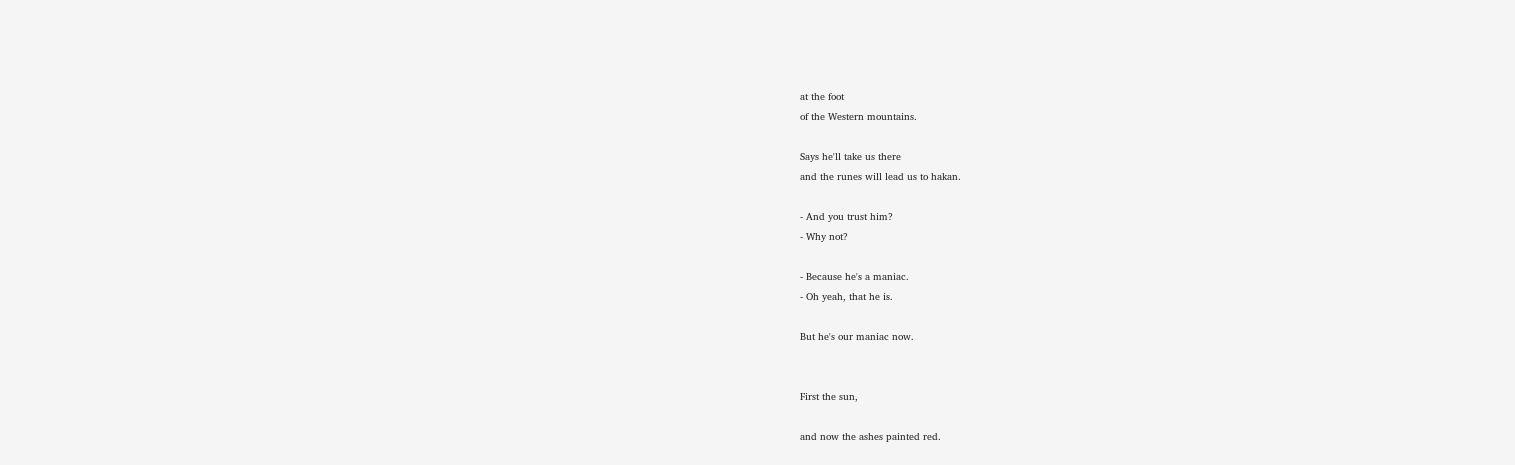at the foot
of the Western mountains.

Says he'll take us there
and the runes will lead us to hakan.

- And you trust him?
- Why not?

- Because he's a maniac.
- Oh yeah, that he is.

But he's our maniac now.


First the sun,

and now the ashes painted red.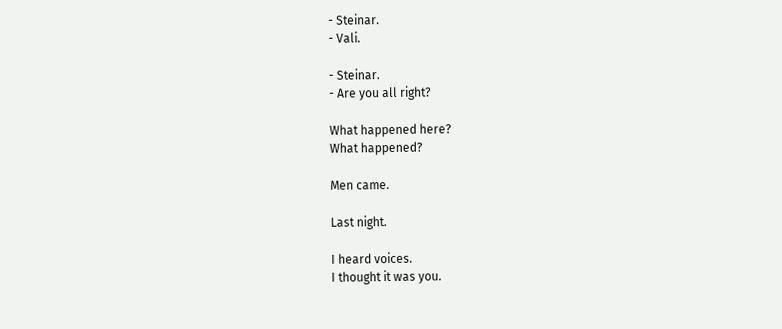- Steinar.
- Vali.

- Steinar.
- Are you all right?

What happened here?
What happened?

Men came.

Last night.

I heard voices.
I thought it was you.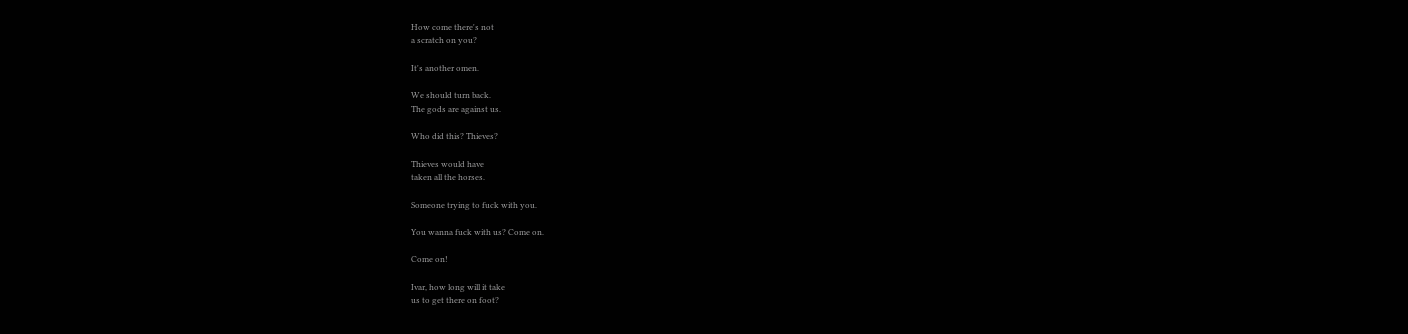How come there's not
a scratch on you?

It's another omen.

We should turn back.
The gods are against us.

Who did this? Thieves?

Thieves would have
taken all the horses.

Someone trying to fuck with you.

You wanna fuck with us? Come on.

Come on!

Ivar, how long will it take
us to get there on foot?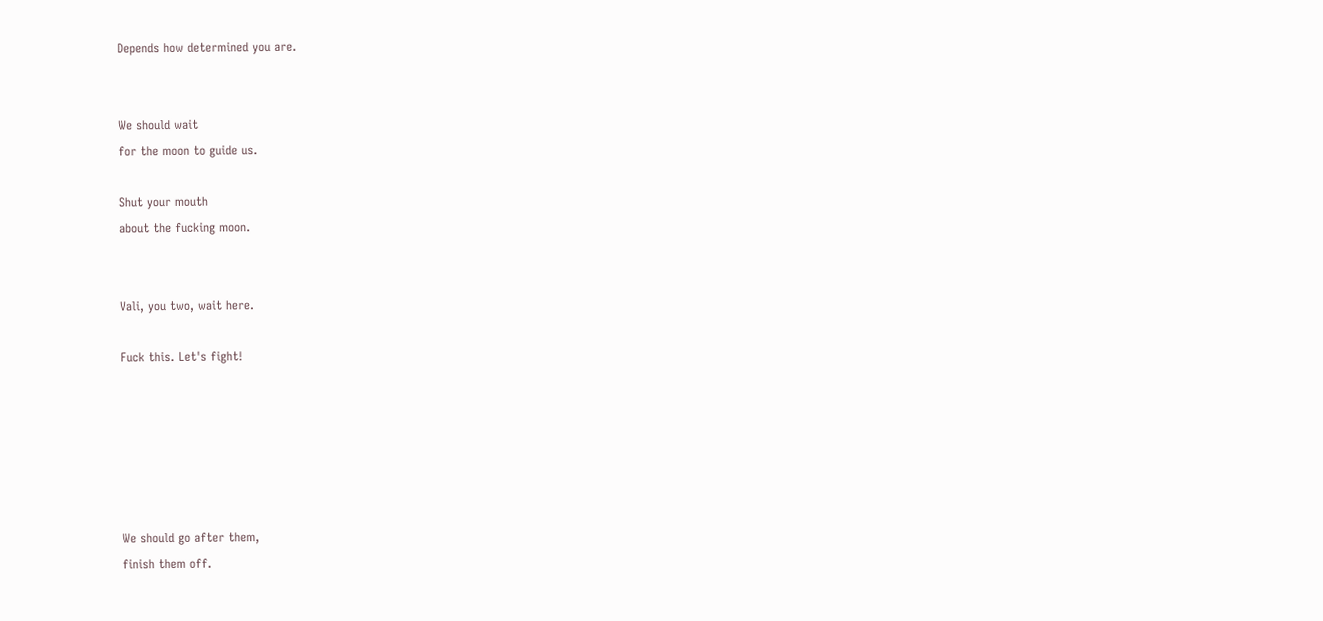Depends how determined you are.


We should wait
for the moon to guide us.

Shut your mouth
about the fucking moon.


Vali, you two, wait here.

Fuck this. Let's fight!






We should go after them,
finish them off.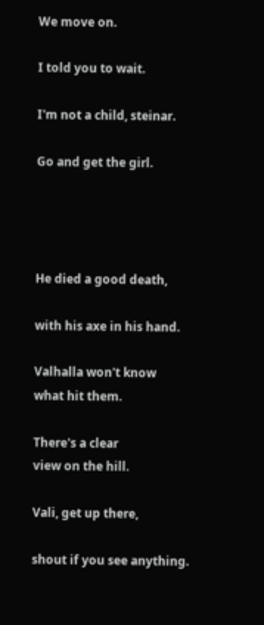We move on.

I told you to wait.

I'm not a child, steinar.

Go and get the girl.




He died a good death,

with his axe in his hand.

Valhalla won't know
what hit them.

There's a clear
view on the hill.

Vali, get up there,

shout if you see anything.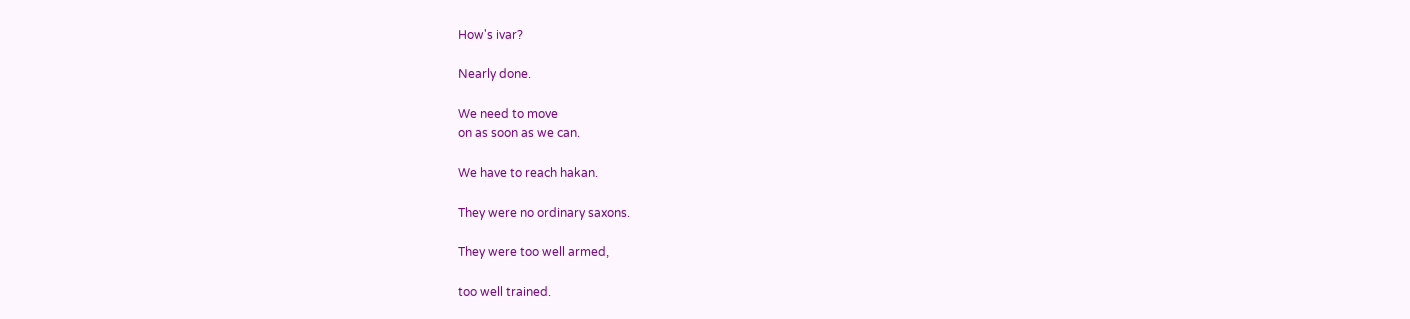How's ivar?

Nearly done.

We need to move
on as soon as we can.

We have to reach hakan.

They were no ordinary saxons.

They were too well armed,

too well trained.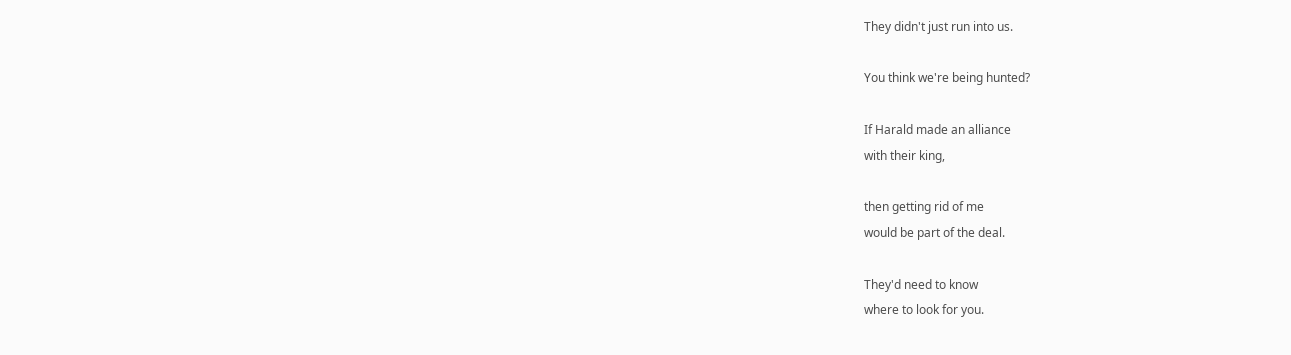They didn't just run into us.

You think we're being hunted?

If Harald made an alliance
with their king,

then getting rid of me
would be part of the deal.

They'd need to know
where to look for you.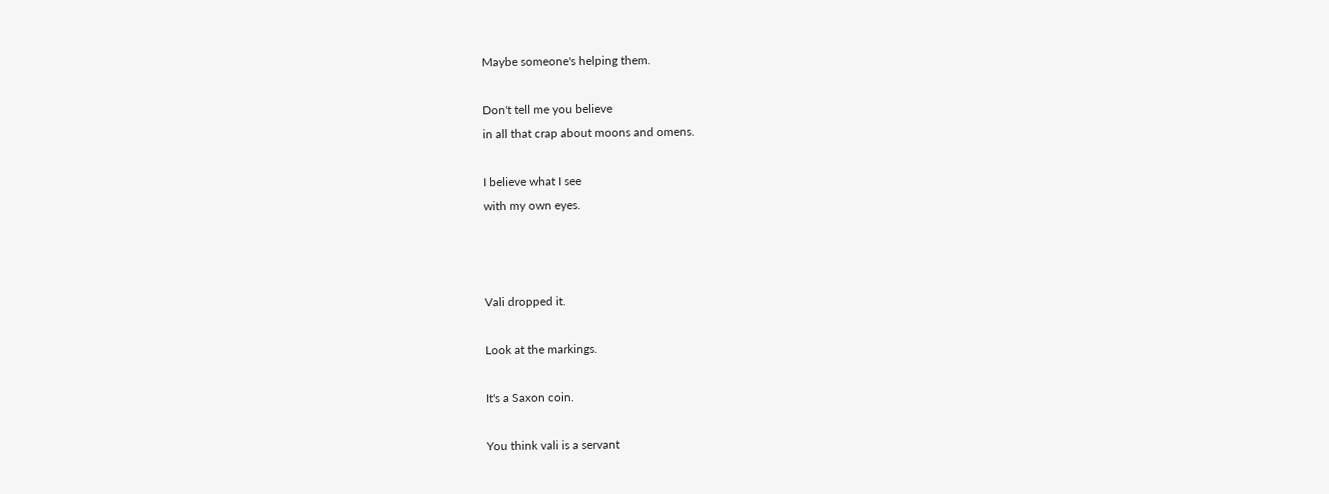Maybe someone's helping them.

Don't tell me you believe
in all that crap about moons and omens.

I believe what I see
with my own eyes.



Vali dropped it.

Look at the markings.

It's a Saxon coin.

You think vali is a servant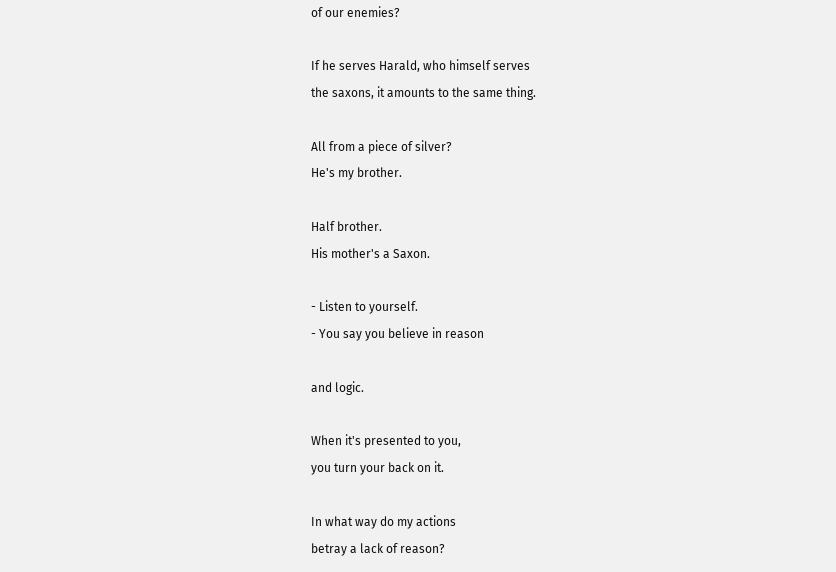of our enemies?

If he serves Harald, who himself serves
the saxons, it amounts to the same thing.

All from a piece of silver?
He's my brother.

Half brother.
His mother's a Saxon.

- Listen to yourself.
- You say you believe in reason

and logic.

When it's presented to you,
you turn your back on it.

In what way do my actions
betray a lack of reason?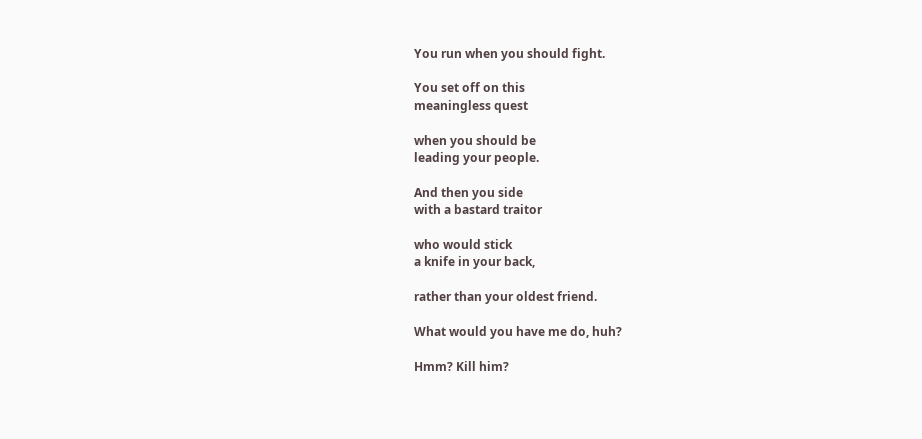You run when you should fight.

You set off on this
meaningless quest

when you should be
leading your people.

And then you side
with a bastard traitor

who would stick
a knife in your back,

rather than your oldest friend.

What would you have me do, huh?

Hmm? Kill him?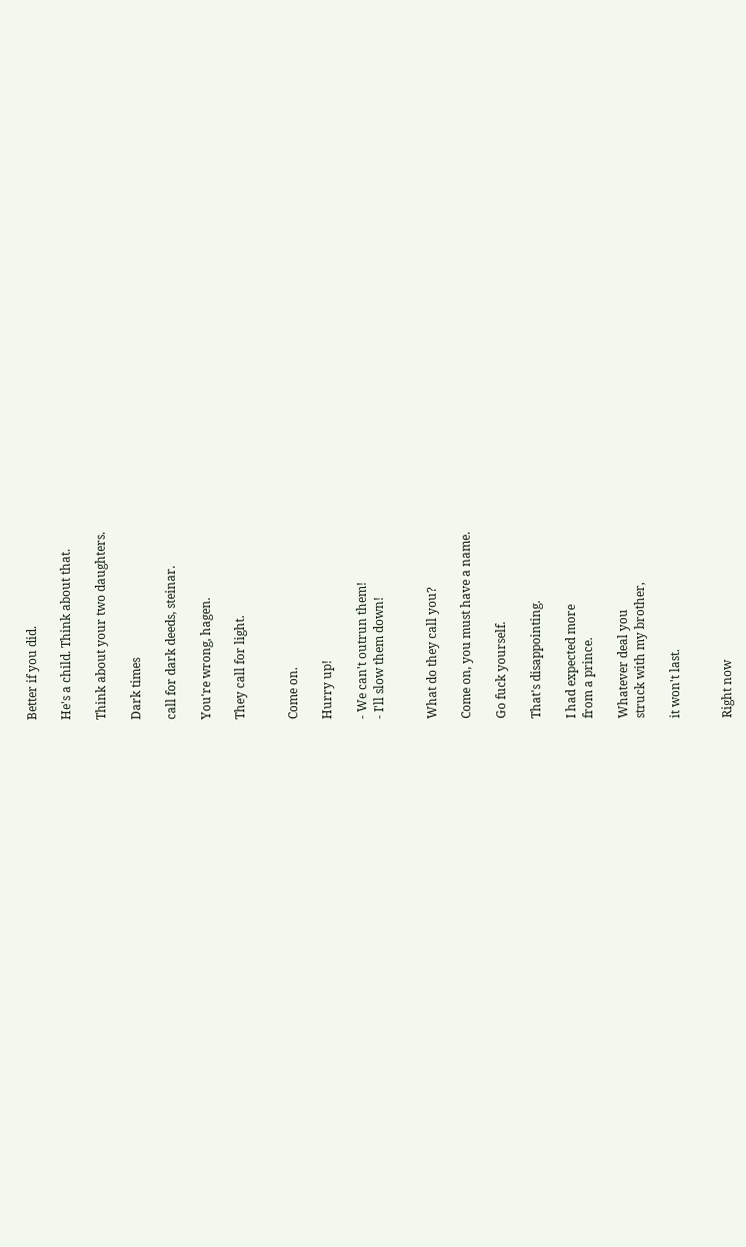Better if you did.

He's a child. Think about that.

Think about your two daughters.

Dark times

call for dark deeds, steinar.

You're wrong, hagen.

They call for light.


Come on.

Hurry up!

- We can't outrun them!
- I'll slow them down!


What do they call you?

Come on, you must have a name.

Go fuck yourself.

That's disappointing.

I had expected more
from a prince.

Whatever deal you
struck with my brother,

it won't last.


Right now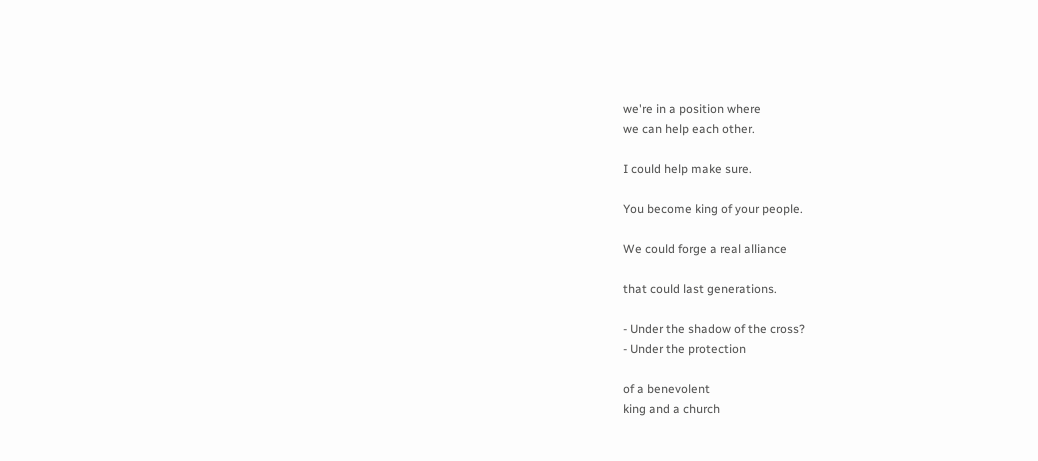we're in a position where
we can help each other.

I could help make sure.

You become king of your people.

We could forge a real alliance

that could last generations.

- Under the shadow of the cross?
- Under the protection

of a benevolent
king and a church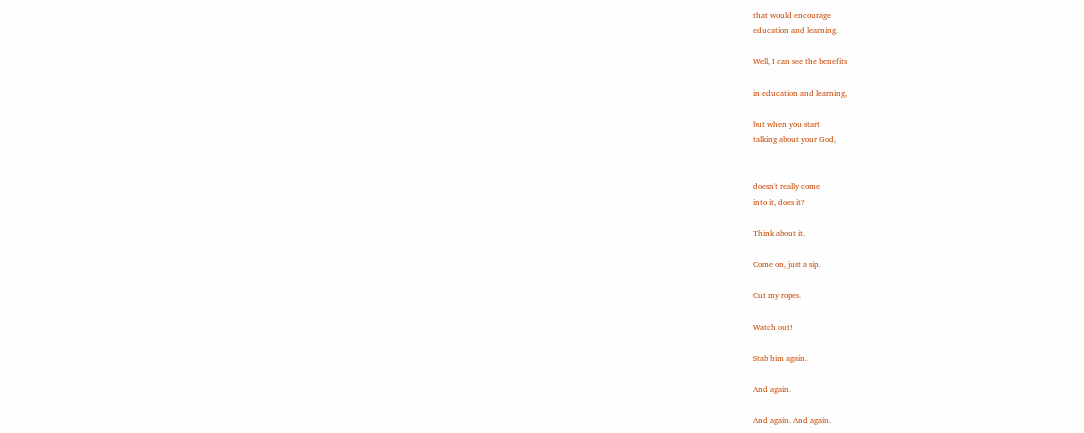that would encourage
education and learning.

Well, I can see the benefits

in education and learning,

but when you start
talking about your God,


doesn't really come
into it, does it?

Think about it.

Come on, just a sip.

Cut my ropes.

Watch out!

Stab him again.

And again.

And again. And again.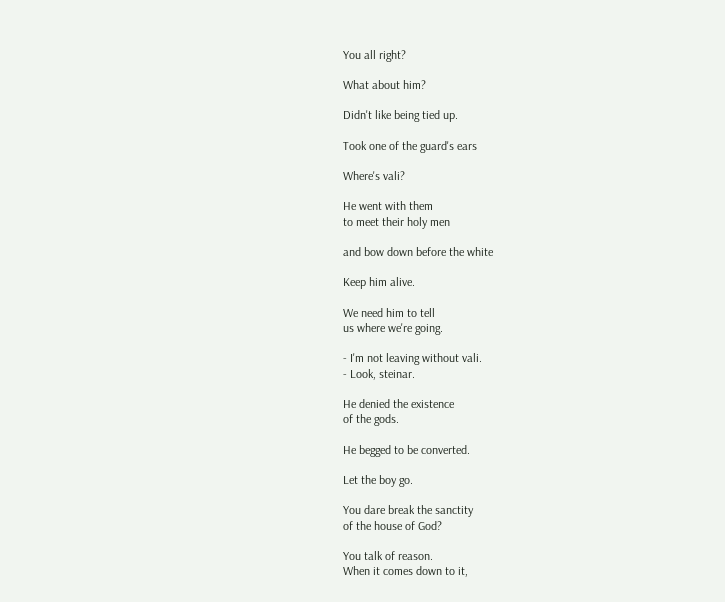You all right?

What about him?

Didn't like being tied up.

Took one of the guard's ears

Where's vali?

He went with them
to meet their holy men

and bow down before the white

Keep him alive.

We need him to tell
us where we're going.

- I'm not leaving without vali.
- Look, steinar.

He denied the existence
of the gods.

He begged to be converted.

Let the boy go.

You dare break the sanctity
of the house of God?

You talk of reason.
When it comes down to it,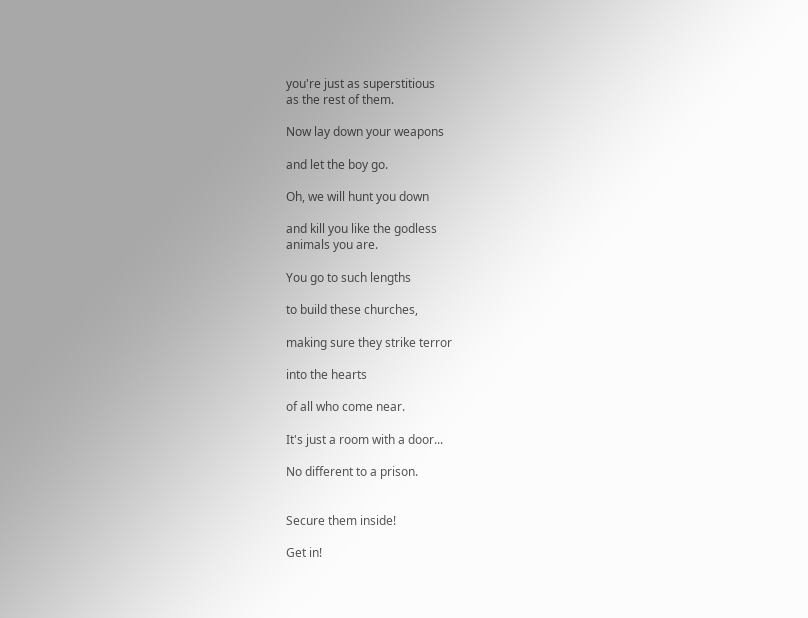you're just as superstitious
as the rest of them.

Now lay down your weapons

and let the boy go.

Oh, we will hunt you down

and kill you like the godless
animals you are.

You go to such lengths

to build these churches,

making sure they strike terror

into the hearts

of all who come near.

It's just a room with a door...

No different to a prison.


Secure them inside!

Get in!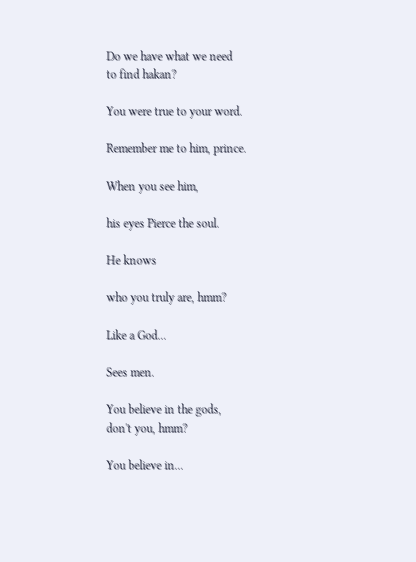Do we have what we need
to find hakan?

You were true to your word.

Remember me to him, prince.

When you see him,

his eyes Pierce the soul.

He knows

who you truly are, hmm?

Like a God...

Sees men.

You believe in the gods,
don't you, hmm?

You believe in...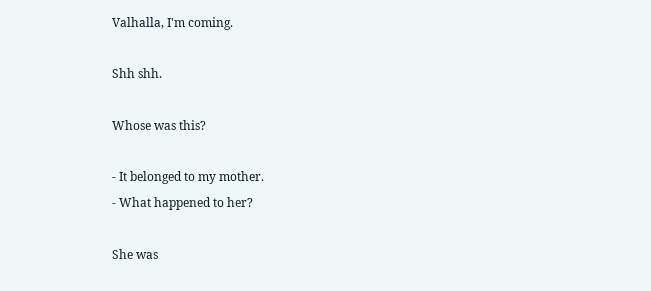Valhalla, I'm coming.

Shh shh.

Whose was this?

- It belonged to my mother.
- What happened to her?

She was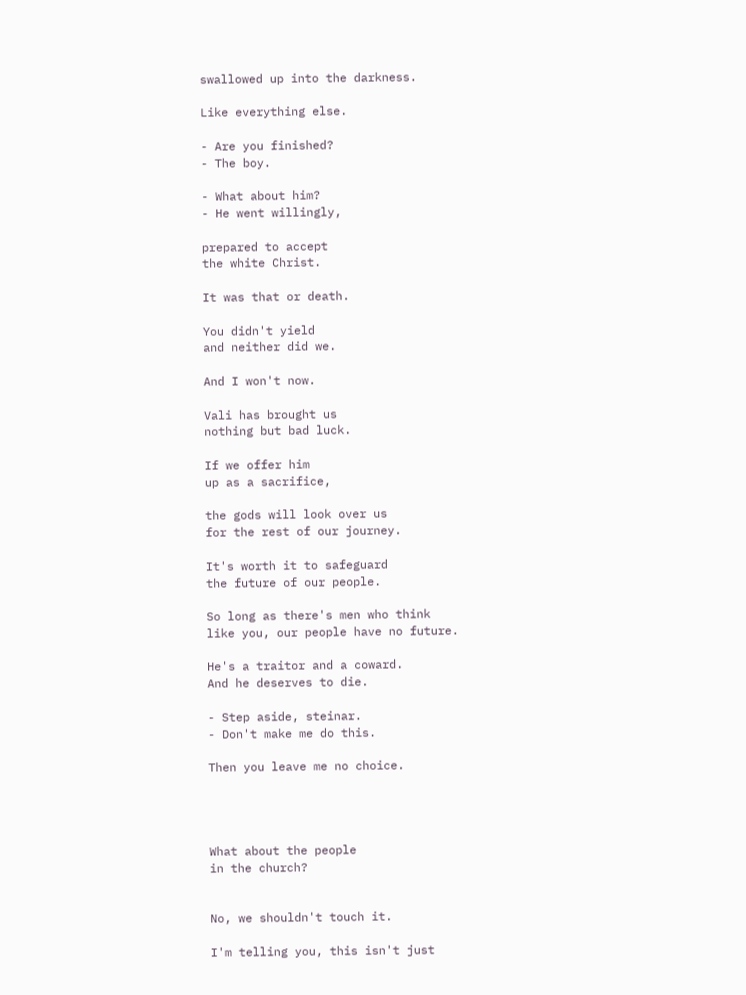swallowed up into the darkness.

Like everything else.

- Are you finished?
- The boy.

- What about him?
- He went willingly,

prepared to accept
the white Christ.

It was that or death.

You didn't yield
and neither did we.

And I won't now.

Vali has brought us
nothing but bad luck.

If we offer him
up as a sacrifice,

the gods will look over us
for the rest of our journey.

It's worth it to safeguard
the future of our people.

So long as there's men who think
like you, our people have no future.

He's a traitor and a coward.
And he deserves to die.

- Step aside, steinar.
- Don't make me do this.

Then you leave me no choice.




What about the people
in the church?


No, we shouldn't touch it.

I'm telling you, this isn't just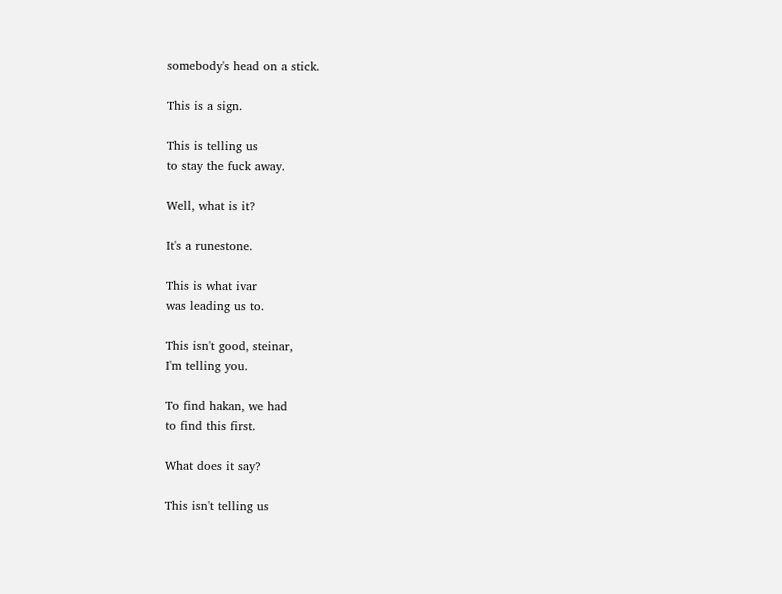somebody's head on a stick.

This is a sign.

This is telling us
to stay the fuck away.

Well, what is it?

It's a runestone.

This is what ivar
was leading us to.

This isn't good, steinar,
I'm telling you.

To find hakan, we had
to find this first.

What does it say?

This isn't telling us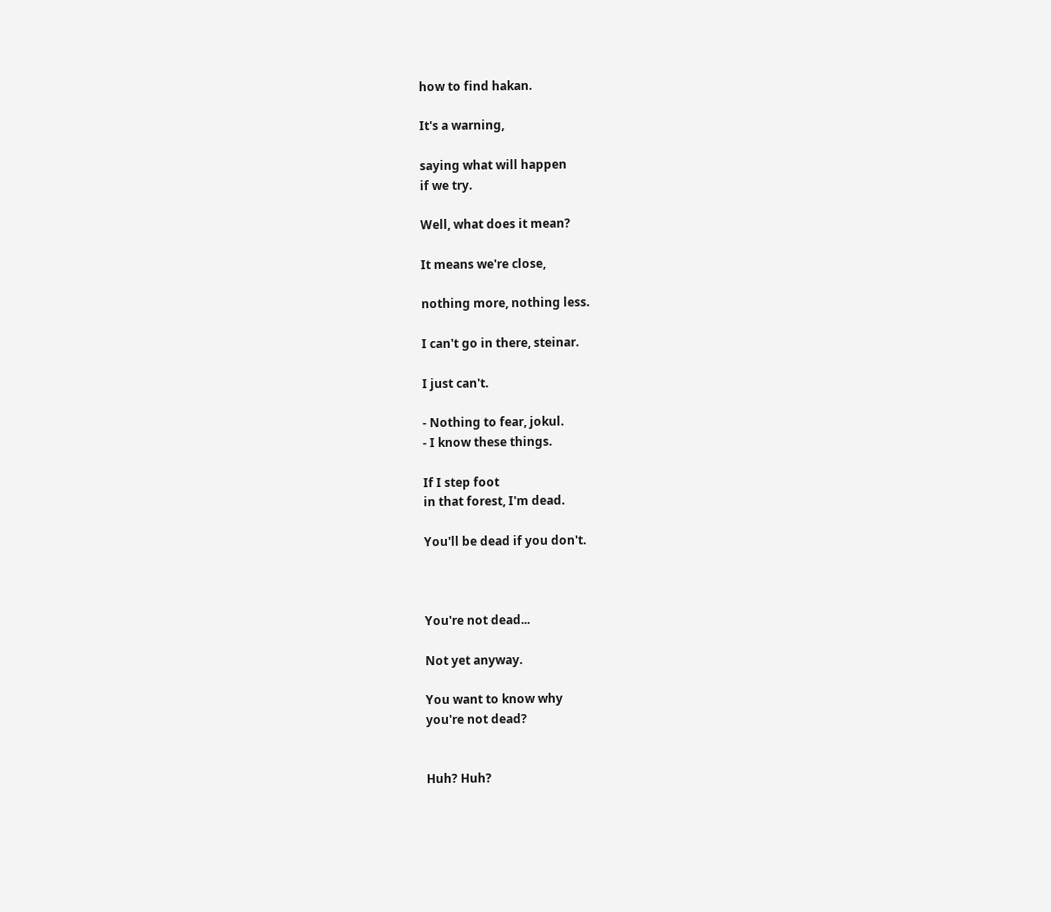how to find hakan.

It's a warning,

saying what will happen
if we try.

Well, what does it mean?

It means we're close,

nothing more, nothing less.

I can't go in there, steinar.

I just can't.

- Nothing to fear, jokul.
- I know these things.

If I step foot
in that forest, I'm dead.

You'll be dead if you don't.



You're not dead...

Not yet anyway.

You want to know why
you're not dead?


Huh? Huh?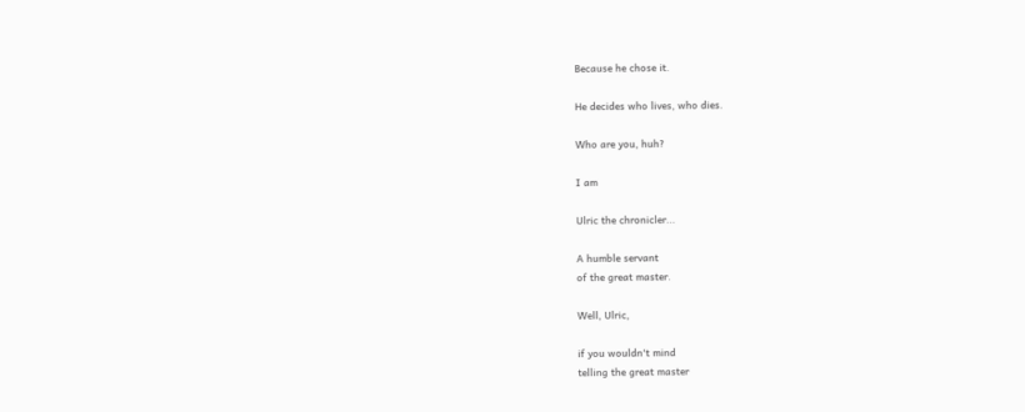Because he chose it.

He decides who lives, who dies.

Who are you, huh?

I am

Ulric the chronicler...

A humble servant
of the great master.

Well, Ulric,

if you wouldn't mind
telling the great master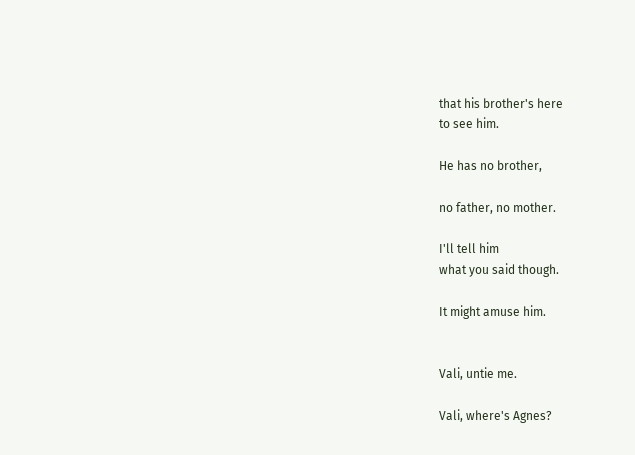that his brother's here
to see him.

He has no brother,

no father, no mother.

I'll tell him
what you said though.

It might amuse him.


Vali, untie me.

Vali, where's Agnes?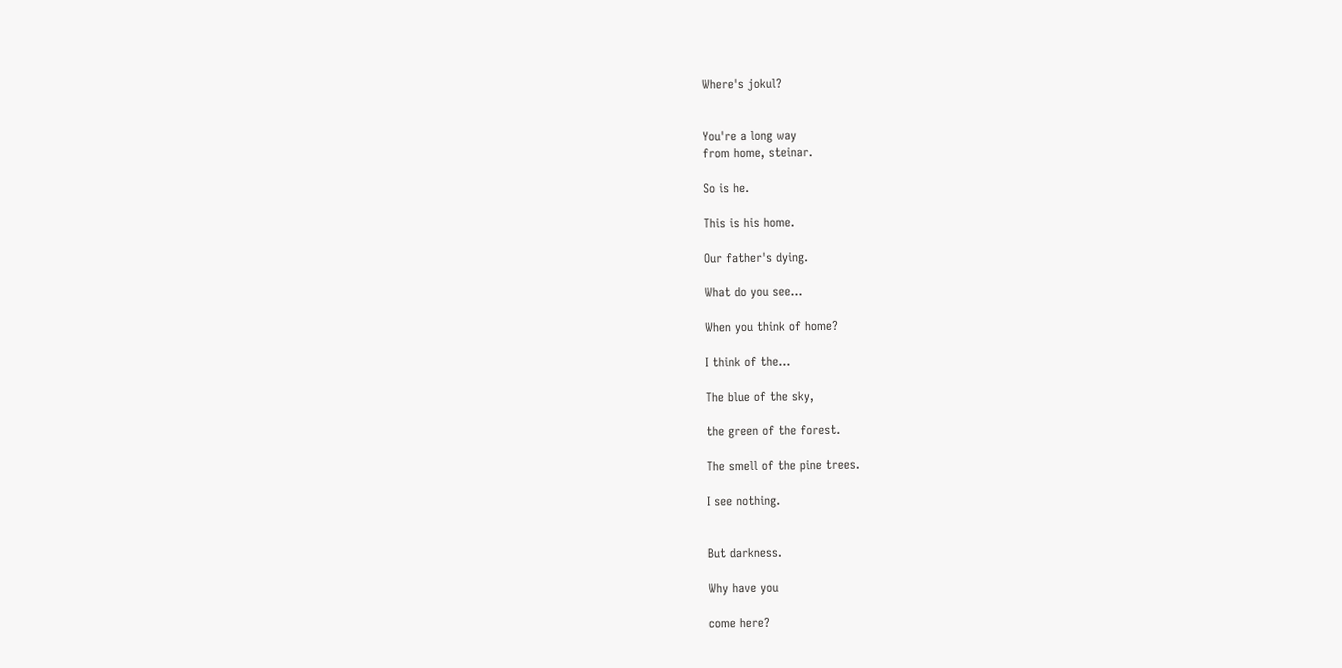Where's jokul?


You're a long way
from home, steinar.

So is he.

This is his home.

Our father's dying.

What do you see...

When you think of home?

I think of the...

The blue of the sky,

the green of the forest.

The smell of the pine trees.

I see nothing.


But darkness.

Why have you

come here?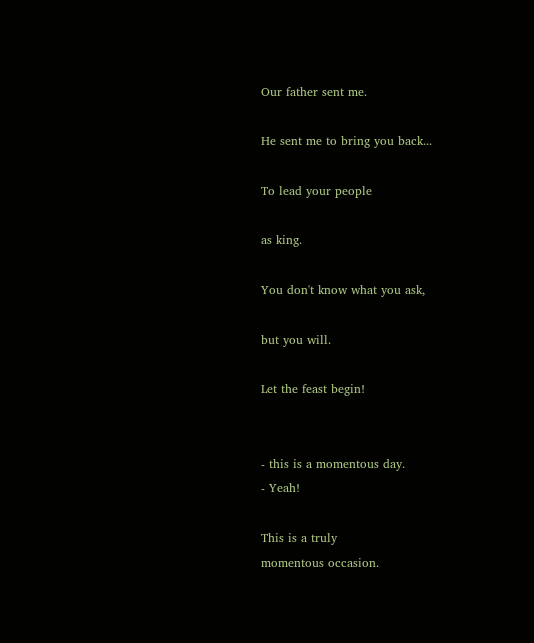Our father sent me.

He sent me to bring you back...

To lead your people

as king.

You don't know what you ask,

but you will.

Let the feast begin!


- this is a momentous day.
- Yeah!

This is a truly
momentous occasion.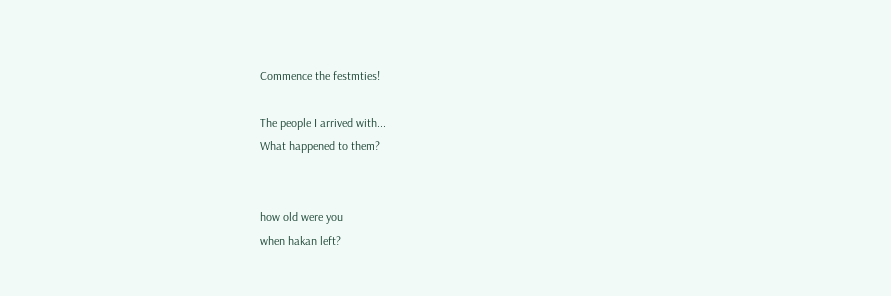Commence the festmties!

The people I arrived with...
What happened to them?


how old were you
when hakan left?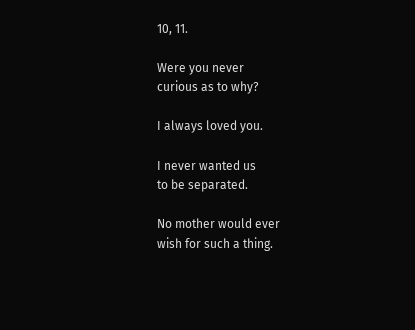10, 11.

Were you never
curious as to why?

I always loved you.

I never wanted us
to be separated.

No mother would ever
wish for such a thing.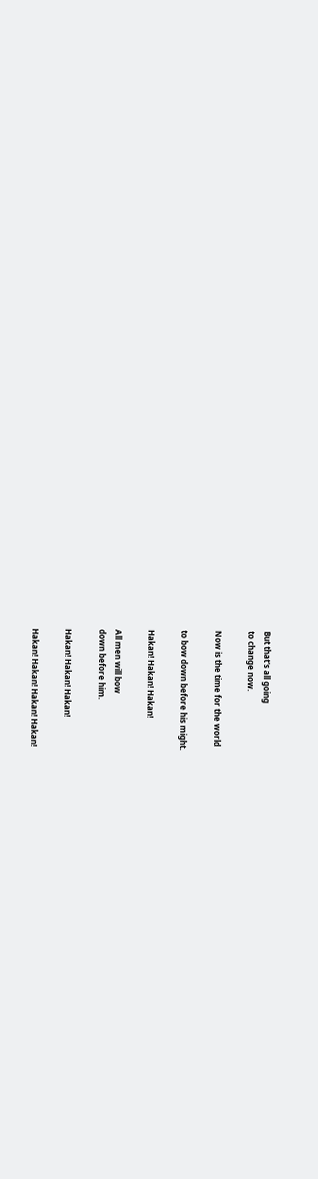But that's all going
to change now.

Now is the time for the world

to bow down before his might.

Hakan! Hakan! Hakan!

All men will bow
down before him.

Hakan! Hakan! Hakan!

Hakan! Hakan! Hakan! Hakan!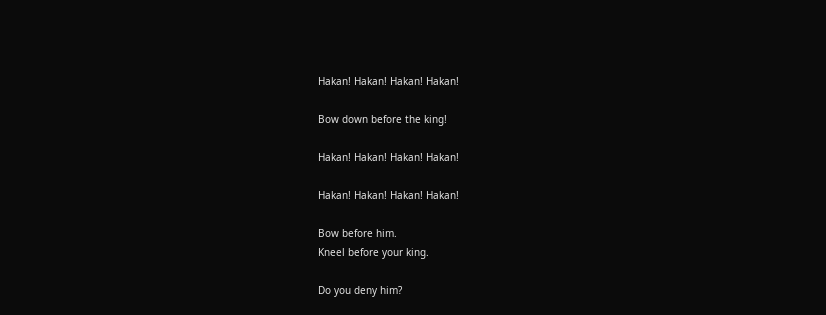Hakan! Hakan! Hakan! Hakan!

Bow down before the king!

Hakan! Hakan! Hakan! Hakan!

Hakan! Hakan! Hakan! Hakan!

Bow before him.
Kneel before your king.

Do you deny him?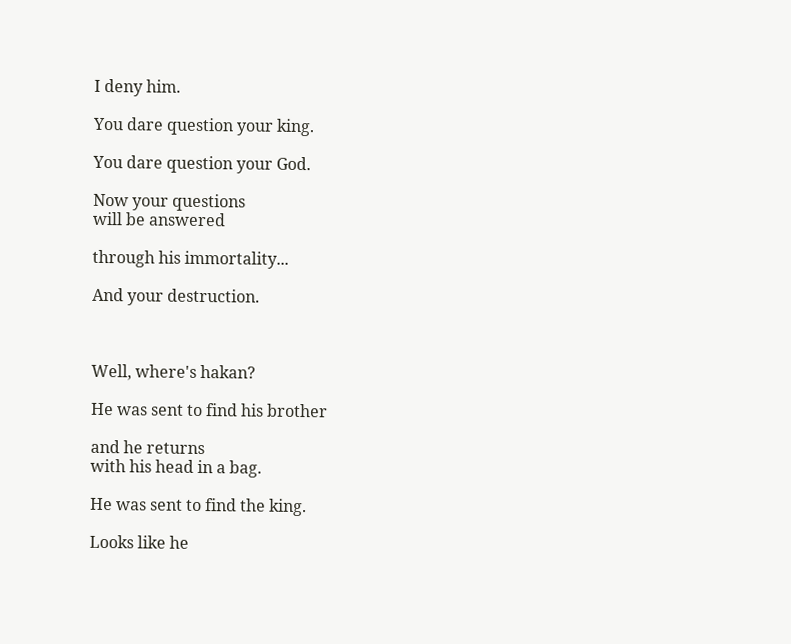I deny him.

You dare question your king.

You dare question your God.

Now your questions
will be answered

through his immortality...

And your destruction.



Well, where's hakan?

He was sent to find his brother

and he returns
with his head in a bag.

He was sent to find the king.

Looks like he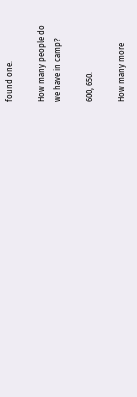found one.

How many people do
we have in camp?

600, 650.

How many more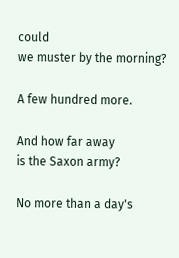could
we muster by the morning?

A few hundred more.

And how far away
is the Saxon army?

No more than a day's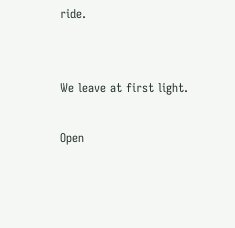ride.


We leave at first light.

Open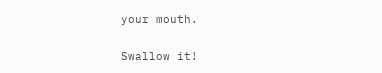your mouth.

Swallow it!